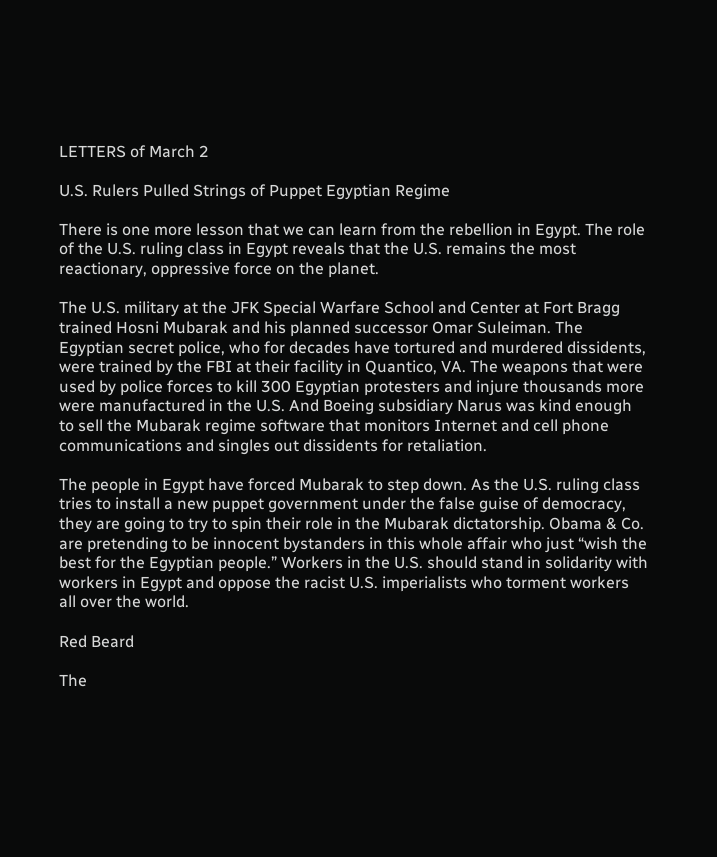LETTERS of March 2

U.S. Rulers Pulled Strings of Puppet Egyptian Regime

There is one more lesson that we can learn from the rebellion in Egypt. The role of the U.S. ruling class in Egypt reveals that the U.S. remains the most reactionary, oppressive force on the planet.

The U.S. military at the JFK Special Warfare School and Center at Fort Bragg trained Hosni Mubarak and his planned successor Omar Suleiman. The Egyptian secret police, who for decades have tortured and murdered dissidents, were trained by the FBI at their facility in Quantico, VA. The weapons that were used by police forces to kill 300 Egyptian protesters and injure thousands more were manufactured in the U.S. And Boeing subsidiary Narus was kind enough to sell the Mubarak regime software that monitors Internet and cell phone communications and singles out dissidents for retaliation.

The people in Egypt have forced Mubarak to step down. As the U.S. ruling class tries to install a new puppet government under the false guise of democracy, they are going to try to spin their role in the Mubarak dictatorship. Obama & Co. are pretending to be innocent bystanders in this whole affair who just “wish the best for the Egyptian people.” Workers in the U.S. should stand in solidarity with workers in Egypt and oppose the racist U.S. imperialists who torment workers all over the world.

Red Beard

The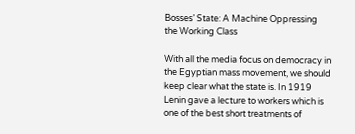Bosses’ State: A Machine Oppressing the Working Class

With all the media focus on democracy in the Egyptian mass movement, we should keep clear what the state is. In 1919 Lenin gave a lecture to workers which is one of the best short treatments of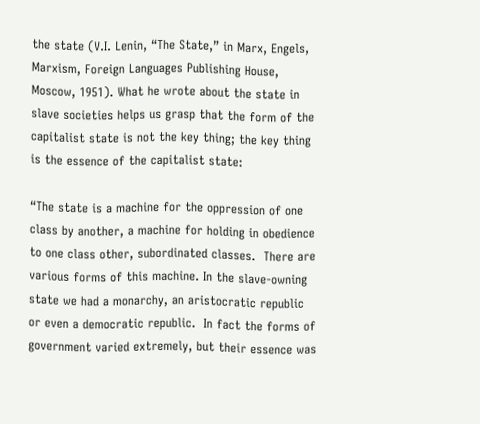the state (V.I. Lenin, “The State,” in Marx, Engels, Marxism, Foreign Languages Publishing House, Moscow, 1951). What he wrote about the state in slave societies helps us grasp that the form of the capitalist state is not the key thing; the key thing is the essence of the capitalist state:

“The state is a machine for the oppression of one class by another, a machine for holding in obedience to one class other, subordinated classes.  There are various forms of this machine. In the slave-owning state we had a monarchy, an aristocratic republic or even a democratic republic.  In fact the forms of government varied extremely, but their essence was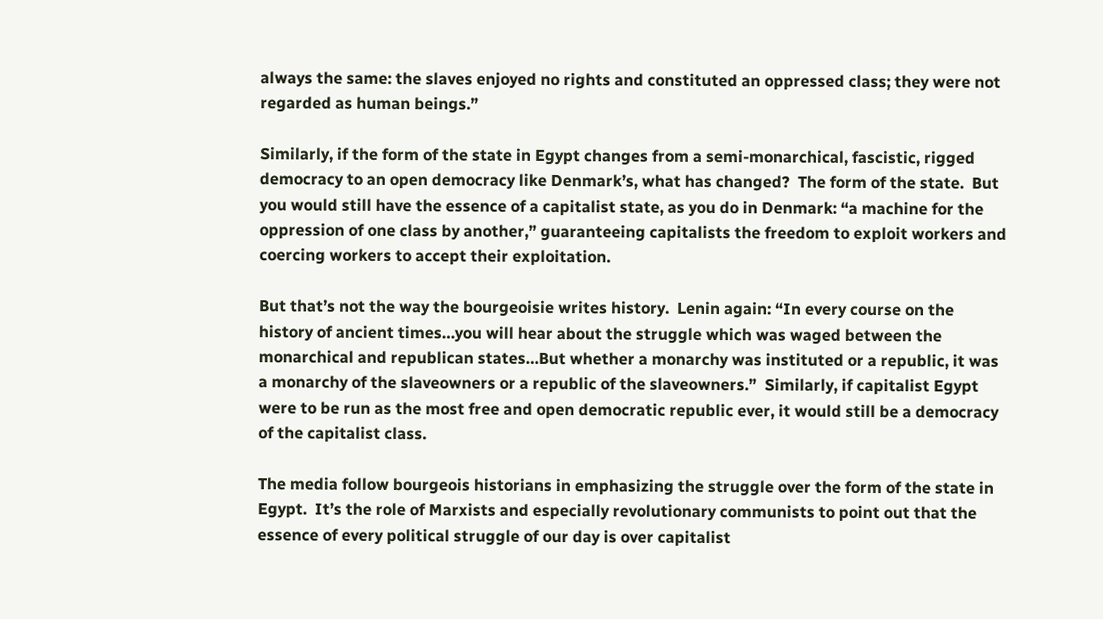always the same: the slaves enjoyed no rights and constituted an oppressed class; they were not regarded as human beings.”

Similarly, if the form of the state in Egypt changes from a semi-monarchical, fascistic, rigged democracy to an open democracy like Denmark’s, what has changed?  The form of the state.  But you would still have the essence of a capitalist state, as you do in Denmark: “a machine for the oppression of one class by another,” guaranteeing capitalists the freedom to exploit workers and coercing workers to accept their exploitation.

But that’s not the way the bourgeoisie writes history.  Lenin again: “In every course on the history of ancient times…you will hear about the struggle which was waged between the monarchical and republican states…But whether a monarchy was instituted or a republic, it was a monarchy of the slaveowners or a republic of the slaveowners.”  Similarly, if capitalist Egypt were to be run as the most free and open democratic republic ever, it would still be a democracy of the capitalist class.

The media follow bourgeois historians in emphasizing the struggle over the form of the state in Egypt.  It’s the role of Marxists and especially revolutionary communists to point out that the essence of every political struggle of our day is over capitalist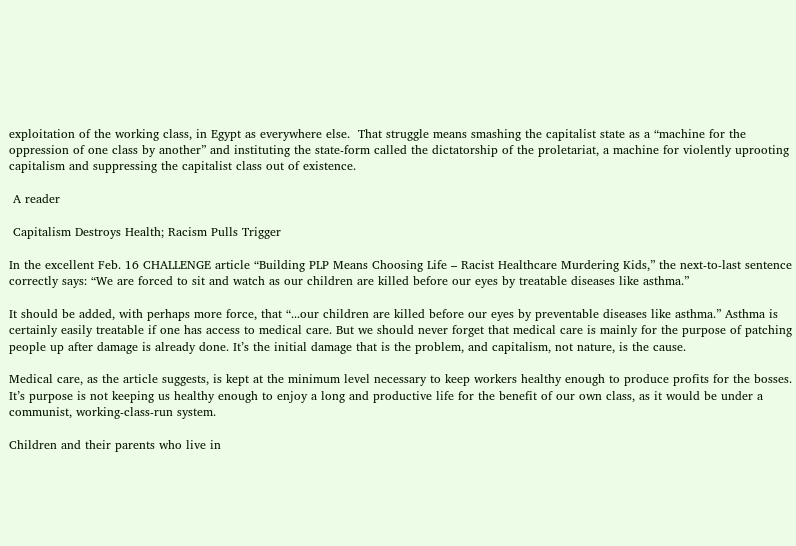exploitation of the working class, in Egypt as everywhere else.  That struggle means smashing the capitalist state as a “machine for the oppression of one class by another” and instituting the state-form called the dictatorship of the proletariat, a machine for violently uprooting capitalism and suppressing the capitalist class out of existence.

 A reader

 Capitalism Destroys Health; Racism Pulls Trigger

In the excellent Feb. 16 CHALLENGE article “Building PLP Means Choosing Life – Racist Healthcare Murdering Kids,” the next-to-last sentence correctly says: “We are forced to sit and watch as our children are killed before our eyes by treatable diseases like asthma.”

It should be added, with perhaps more force, that “...our children are killed before our eyes by preventable diseases like asthma.” Asthma is certainly easily treatable if one has access to medical care. But we should never forget that medical care is mainly for the purpose of patching people up after damage is already done. It’s the initial damage that is the problem, and capitalism, not nature, is the cause.

Medical care, as the article suggests, is kept at the minimum level necessary to keep workers healthy enough to produce profits for the bosses. It’s purpose is not keeping us healthy enough to enjoy a long and productive life for the benefit of our own class, as it would be under a communist, working-class-run system.

Children and their parents who live in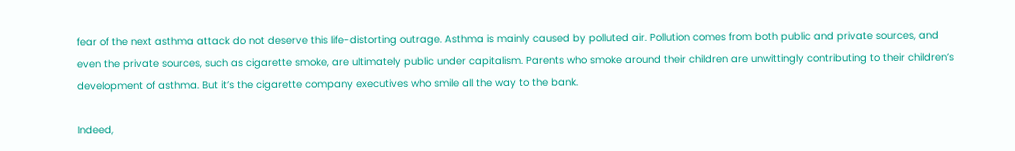fear of the next asthma attack do not deserve this life-distorting outrage. Asthma is mainly caused by polluted air. Pollution comes from both public and private sources, and even the private sources, such as cigarette smoke, are ultimately public under capitalism. Parents who smoke around their children are unwittingly contributing to their children’s development of asthma. But it’s the cigarette company executives who smile all the way to the bank.

Indeed,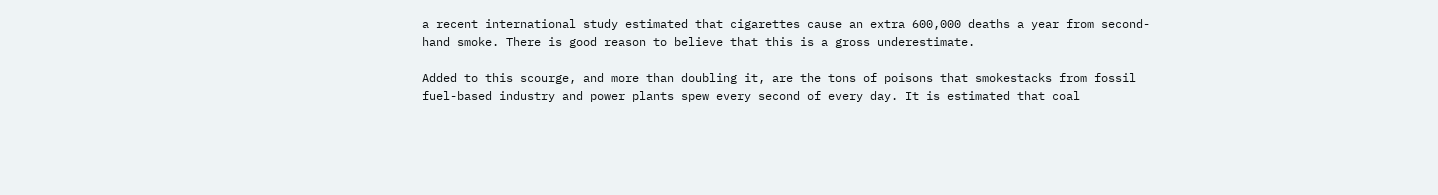a recent international study estimated that cigarettes cause an extra 600,000 deaths a year from second-hand smoke. There is good reason to believe that this is a gross underestimate.

Added to this scourge, and more than doubling it, are the tons of poisons that smokestacks from fossil fuel-based industry and power plants spew every second of every day. It is estimated that coal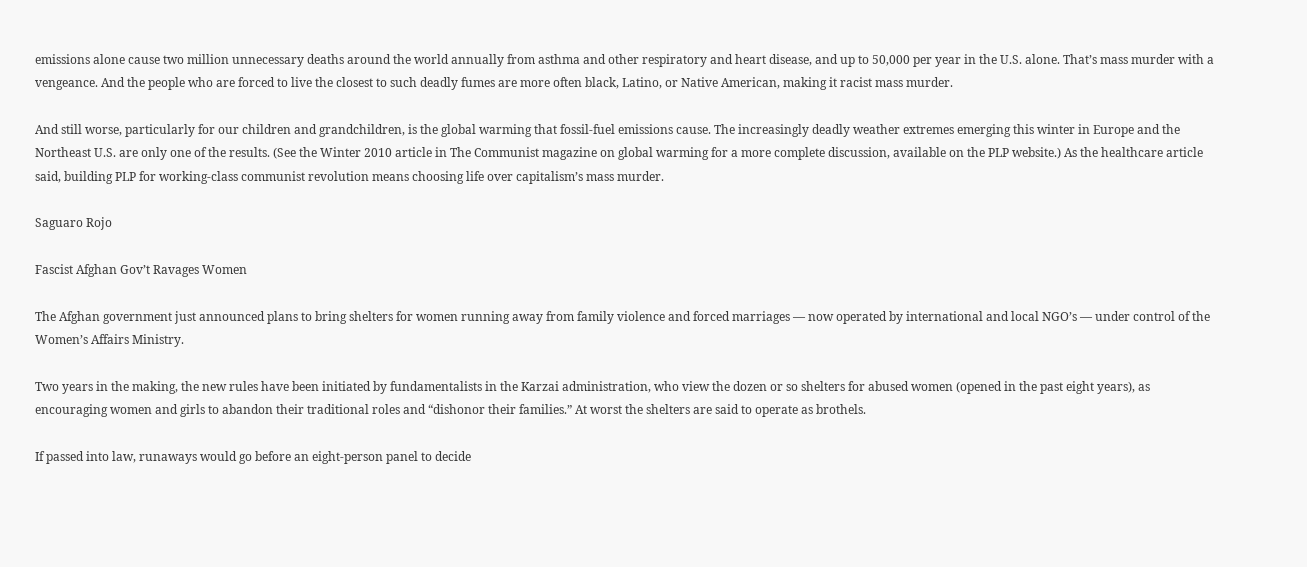emissions alone cause two million unnecessary deaths around the world annually from asthma and other respiratory and heart disease, and up to 50,000 per year in the U.S. alone. That’s mass murder with a vengeance. And the people who are forced to live the closest to such deadly fumes are more often black, Latino, or Native American, making it racist mass murder.

And still worse, particularly for our children and grandchildren, is the global warming that fossil-fuel emissions cause. The increasingly deadly weather extremes emerging this winter in Europe and the Northeast U.S. are only one of the results. (See the Winter 2010 article in The Communist magazine on global warming for a more complete discussion, available on the PLP website.) As the healthcare article said, building PLP for working-class communist revolution means choosing life over capitalism’s mass murder.

Saguaro Rojo

Fascist Afghan Gov’t Ravages Women

The Afghan government just announced plans to bring shelters for women running away from family violence and forced marriages — now operated by international and local NGO’s — under control of the Women’s Affairs Ministry.

Two years in the making, the new rules have been initiated by fundamentalists in the Karzai administration, who view the dozen or so shelters for abused women (opened in the past eight years), as encouraging women and girls to abandon their traditional roles and “dishonor their families.” At worst the shelters are said to operate as brothels.

If passed into law, runaways would go before an eight-person panel to decide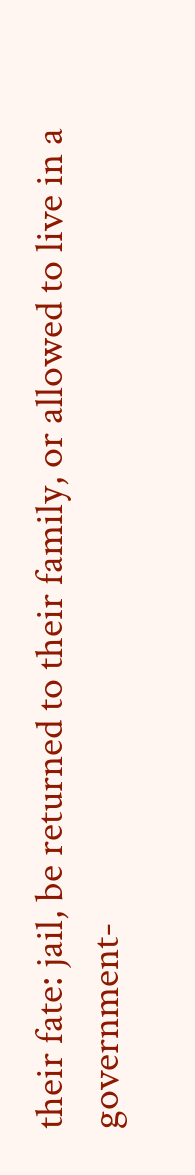their fate: jail, be returned to their family, or allowed to live in a government-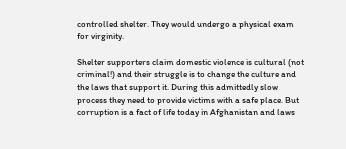controlled shelter. They would undergo a physical exam for virginity.

Shelter supporters claim domestic violence is cultural (not criminal!) and their struggle is to change the culture and the laws that support it. During this admittedly slow process they need to provide victims with a safe place. But corruption is a fact of life today in Afghanistan and laws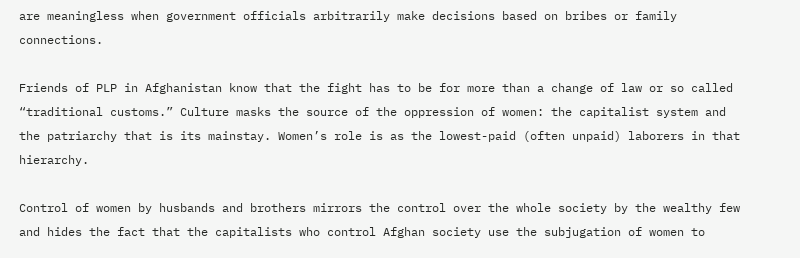are meaningless when government officials arbitrarily make decisions based on bribes or family connections.

Friends of PLP in Afghanistan know that the fight has to be for more than a change of law or so called “traditional customs.” Culture masks the source of the oppression of women: the capitalist system and the patriarchy that is its mainstay. Women’s role is as the lowest-paid (often unpaid) laborers in that hierarchy.

Control of women by husbands and brothers mirrors the control over the whole society by the wealthy few and hides the fact that the capitalists who control Afghan society use the subjugation of women to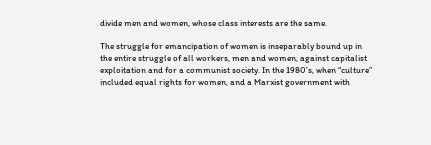divide men and women, whose class interests are the same.

The struggle for emancipation of women is inseparably bound up in the entire struggle of all workers, men and women, against capitalist exploitation and for a communist society. In the 1980’s, when “culture” included equal rights for women, and a Marxist government with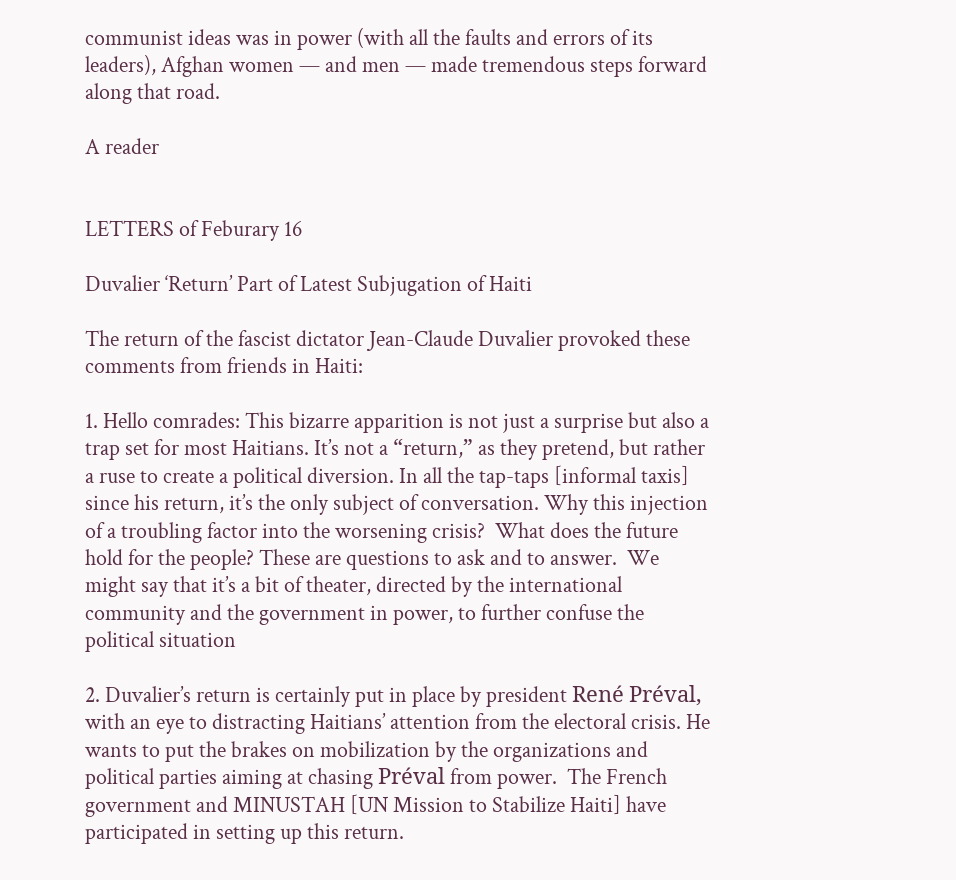communist ideas was in power (with all the faults and errors of its leaders), Afghan women — and men — made tremendous steps forward along that road.

A reader


LETTERS of Feburary 16

Duvalier ‘Return’ Part of Latest Subjugation of Haiti

The return of the fascist dictator Jean-Claude Duvalier provoked these comments from friends in Haiti:

1. Hello comrades: This bizarre apparition is not just a surprise but also a trap set for most Haitians. It’s not a “return,” as they pretend, but rather a ruse to create a political diversion. In all the tap-taps [informal taxis] since his return, it’s the only subject of conversation. Why this injection of a troubling factor into the worsening crisis?  What does the future hold for the people? These are questions to ask and to answer.  We might say that it’s a bit of theater, directed by the international community and the government in power, to further confuse the political situation

2. Duvalier’s return is certainly put in place by president René Préval, with an eye to distracting Haitians’ attention from the electoral crisis. He wants to put the brakes on mobilization by the organizations and political parties aiming at chasing Préval from power.  The French government and MINUSTAH [UN Mission to Stabilize Haiti] have participated in setting up this return.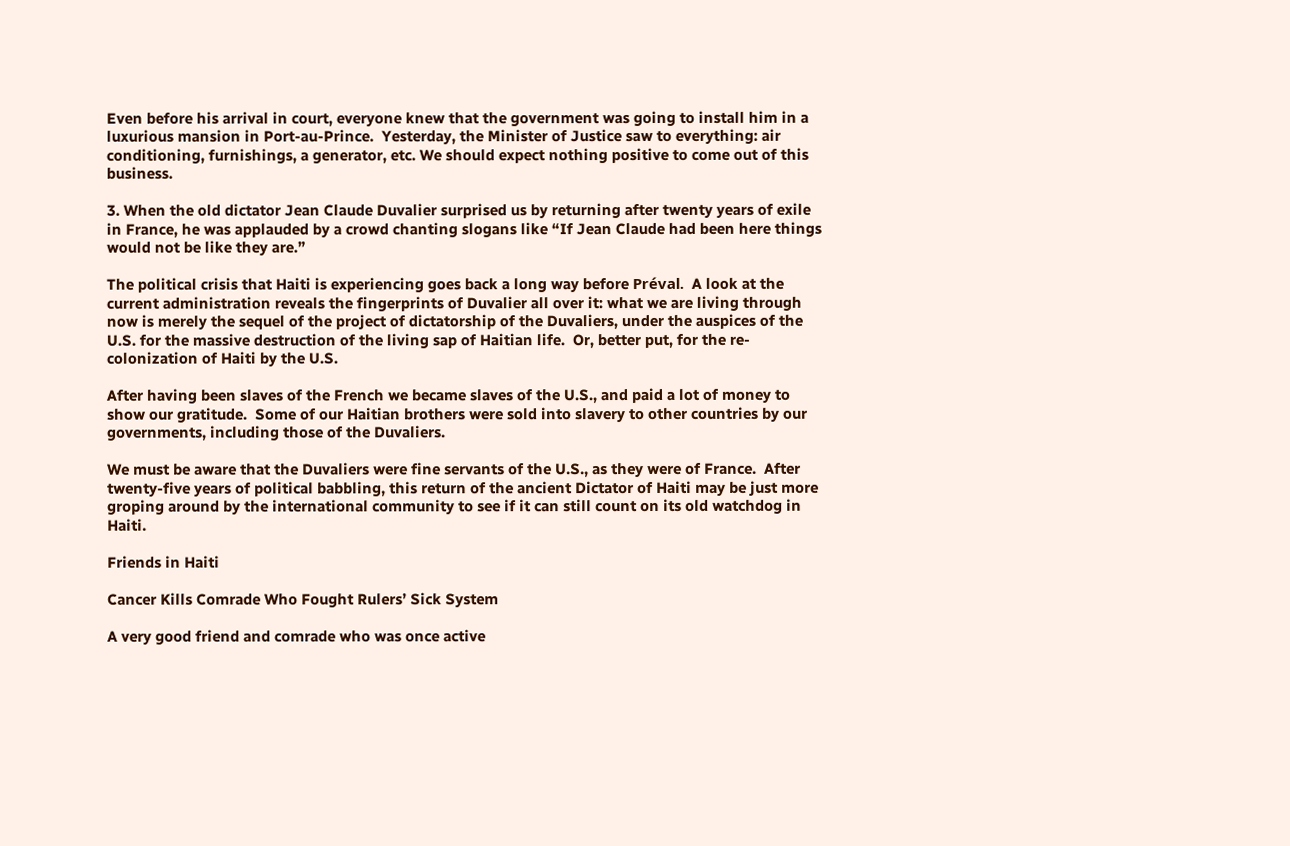Even before his arrival in court, everyone knew that the government was going to install him in a luxurious mansion in Port-au-Prince.  Yesterday, the Minister of Justice saw to everything: air conditioning, furnishings, a generator, etc. We should expect nothing positive to come out of this business.

3. When the old dictator Jean Claude Duvalier surprised us by returning after twenty years of exile in France, he was applauded by a crowd chanting slogans like “If Jean Claude had been here things would not be like they are.”

The political crisis that Haiti is experiencing goes back a long way before Préval.  A look at the current administration reveals the fingerprints of Duvalier all over it: what we are living through now is merely the sequel of the project of dictatorship of the Duvaliers, under the auspices of the U.S. for the massive destruction of the living sap of Haitian life.  Or, better put, for the re-colonization of Haiti by the U.S.

After having been slaves of the French we became slaves of the U.S., and paid a lot of money to show our gratitude.  Some of our Haitian brothers were sold into slavery to other countries by our governments, including those of the Duvaliers.

We must be aware that the Duvaliers were fine servants of the U.S., as they were of France.  After twenty-five years of political babbling, this return of the ancient Dictator of Haiti may be just more groping around by the international community to see if it can still count on its old watchdog in Haiti.

Friends in Haiti

Cancer Kills Comrade Who Fought Rulers’ Sick System

A very good friend and comrade who was once active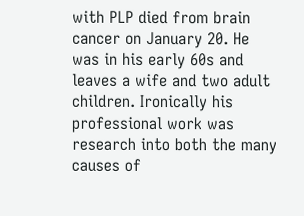with PLP died from brain cancer on January 20. He was in his early 60s and leaves a wife and two adult children. Ironically his professional work was research into both the many causes of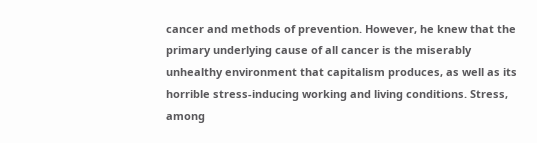cancer and methods of prevention. However, he knew that the primary underlying cause of all cancer is the miserably unhealthy environment that capitalism produces, as well as its horrible stress-inducing working and living conditions. Stress, among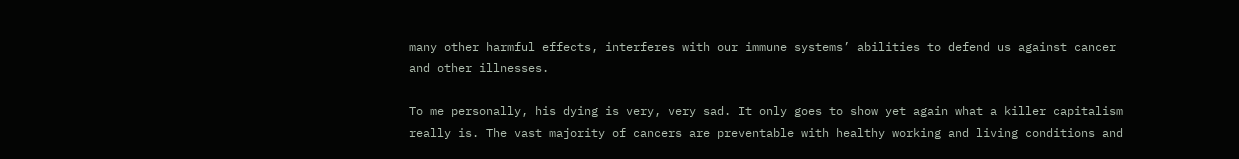many other harmful effects, interferes with our immune systems’ abilities to defend us against cancer and other illnesses.

To me personally, his dying is very, very sad. It only goes to show yet again what a killer capitalism really is. The vast majority of cancers are preventable with healthy working and living conditions and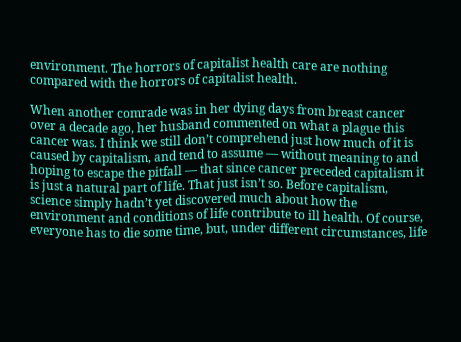environment. The horrors of capitalist health care are nothing compared with the horrors of capitalist health.

When another comrade was in her dying days from breast cancer over a decade ago, her husband commented on what a plague this cancer was. I think we still don’t comprehend just how much of it is caused by capitalism, and tend to assume — without meaning to and hoping to escape the pitfall — that since cancer preceded capitalism it is just a natural part of life. That just isn’t so. Before capitalism, science simply hadn’t yet discovered much about how the environment and conditions of life contribute to ill health. Of course, everyone has to die some time, but, under different circumstances, life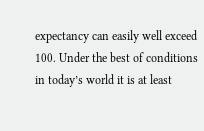expectancy can easily well exceed 100. Under the best of conditions in today’s world it is at least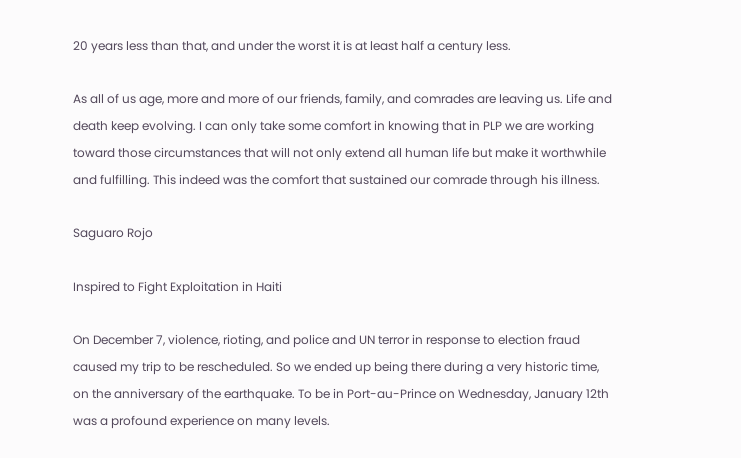20 years less than that, and under the worst it is at least half a century less.

As all of us age, more and more of our friends, family, and comrades are leaving us. Life and death keep evolving. I can only take some comfort in knowing that in PLP we are working toward those circumstances that will not only extend all human life but make it worthwhile and fulfilling. This indeed was the comfort that sustained our comrade through his illness.

Saguaro Rojo

Inspired to Fight Exploitation in Haiti

On December 7, violence, rioting, and police and UN terror in response to election fraud caused my trip to be rescheduled. So we ended up being there during a very historic time, on the anniversary of the earthquake. To be in Port-au-Prince on Wednesday, January 12th was a profound experience on many levels.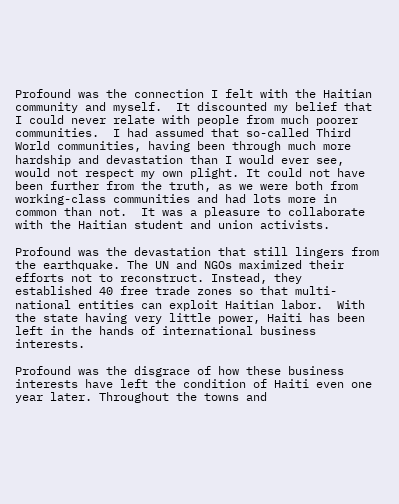Profound was the connection I felt with the Haitian community and myself.  It discounted my belief that I could never relate with people from much poorer communities.  I had assumed that so-called Third World communities, having been through much more hardship and devastation than I would ever see, would not respect my own plight. It could not have been further from the truth, as we were both from working-class communities and had lots more in common than not.  It was a pleasure to collaborate with the Haitian student and union activists.

Profound was the devastation that still lingers from the earthquake. The UN and NGOs maximized their efforts not to reconstruct. Instead, they established 40 free trade zones so that multi-national entities can exploit Haitian labor.  With the state having very little power, Haiti has been left in the hands of international business interests.

Profound was the disgrace of how these business interests have left the condition of Haiti even one year later. Throughout the towns and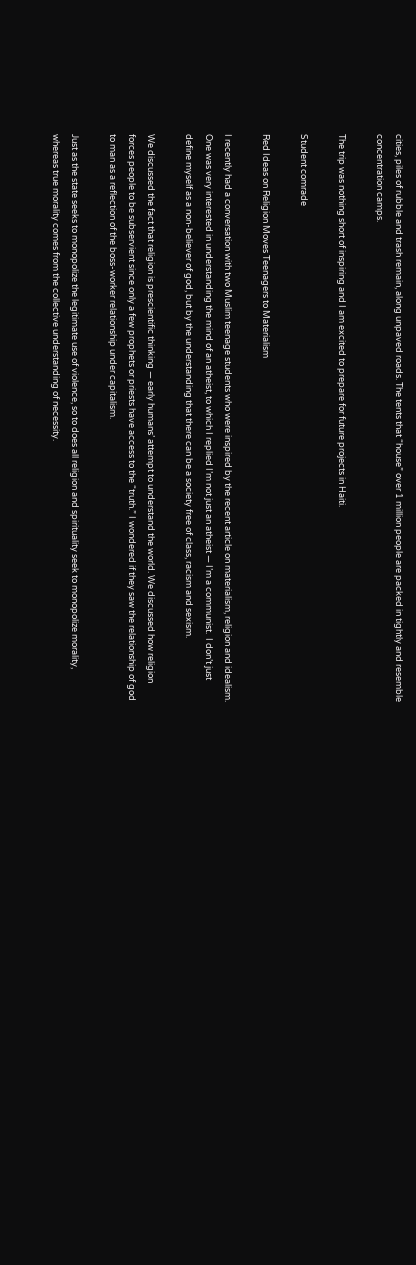cities, piles of rubble and trash remain, along unpaved roads. The tents that “house” over 1 million people are packed in tightly and resemble concentration camps.

The trip was nothing short of inspiring and I am excited to prepare for future projects in Haiti.

Student comrade

Red Ideas on Religion Moves Teenagers to Materialism

I recently had a conversation with two Muslim teenage students who were inspired by the recent article on materialism, religion and idealism. One was very interested in understanding the mind of an atheist, to which I replied I’m not just an atheist — I’m a communist.  I don’t just define myself as a non-believer of god, but by the understanding that there can be a society free of class, racism and sexism.

We discussed the fact that religion is prescientific thinking — early humans’ attempt to understand the world. We discussed how religion forces people to be subservient since only a few prophets or priests have access to the “truth.” I wondered if they saw the relationship of god to man as a reflection of the boss-worker relationship under capitalism.

Just as the state seeks to monopolize the legitimate use of violence, so to does all religion and spirituality seek to monopolize morality, whereas true morality comes from the collective understanding of necessity.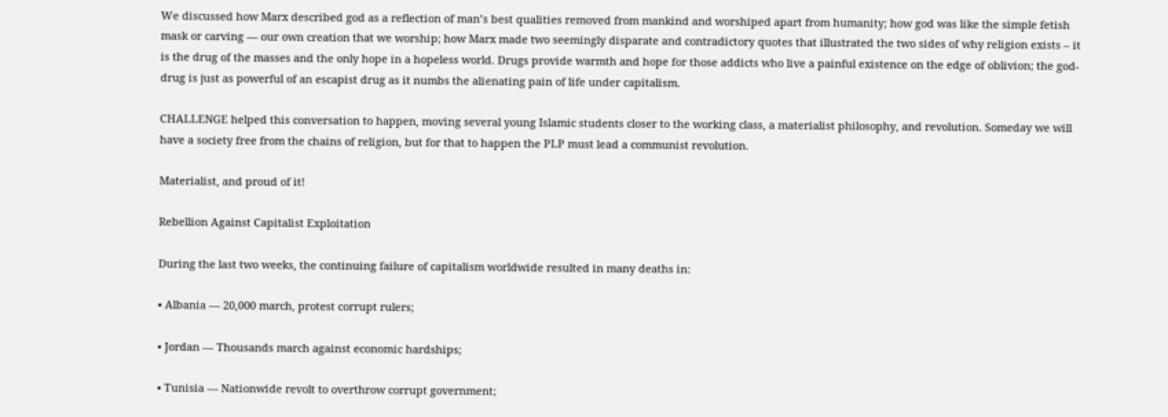We discussed how Marx described god as a reflection of man’s best qualities removed from mankind and worshiped apart from humanity; how god was like the simple fetish mask or carving — our own creation that we worship; how Marx made two seemingly disparate and contradictory quotes that illustrated the two sides of why religion exists – it is the drug of the masses and the only hope in a hopeless world. Drugs provide warmth and hope for those addicts who live a painful existence on the edge of oblivion; the god-drug is just as powerful of an escapist drug as it numbs the alienating pain of life under capitalism.

CHALLENGE helped this conversation to happen, moving several young Islamic students closer to the working class, a materialist philosophy, and revolution. Someday we will have a society free from the chains of religion, but for that to happen the PLP must lead a communist revolution.

Materialist, and proud of it!

Rebellion Against Capitalist Exploitation

During the last two weeks, the continuing failure of capitalism worldwide resulted in many deaths in:

• Albania — 20,000 march, protest corrupt rulers;

• Jordan — Thousands march against economic hardships;

• Tunisia — Nationwide revolt to overthrow corrupt government;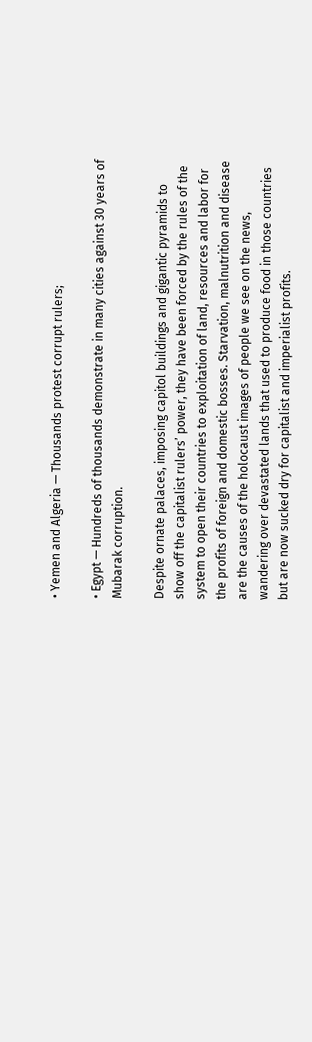• Yemen and Algeria — Thousands protest corrupt rulers;

• Egypt — Hundreds of thousands demonstrate in many cities against 30 years of Mubarak corruption.

Despite ornate palaces, imposing capitol buildings and gigantic pyramids to show off the capitalist rulers’ power, they have been forced by the rules of the system to open their countries to exploitation of land, resources and labor for the profits of foreign and domestic bosses. Starvation, malnutrition and disease are the causes of the holocaust images of people we see on the news, wandering over devastated lands that used to produce food in those countries but are now sucked dry for capitalist and imperialist profits.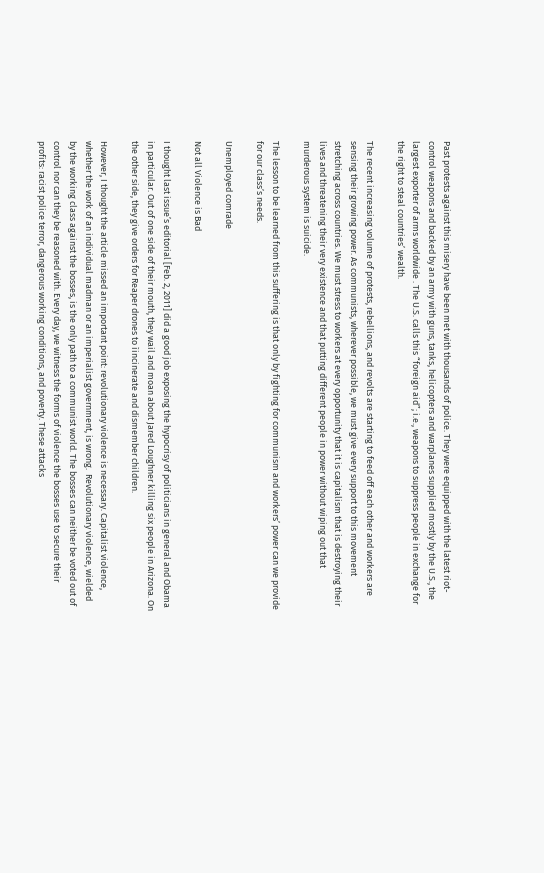Past protests against this misery have been met with thousands of police. They were equipped with the latest riot-control weapons and backed by an army with guns, tanks, helicopters and warplanes supplied mostly by the U.S., the largest exporter of arms worldwide . The U.S. calls this “foreign aid”; i.e., weapons to suppress people in exchange for the right to steal countries’ wealth.

The recent increasing volume of protests, rebellions, and revolts are starting to feed off each other and workers are sensing their growing power. As communists, wherever possible, we must give every support to this movement stretching across countries. We must stress to workers at every opportunity that it is capitalism that is destroying their lives and threatening their very existence and that putting different people in power without wiping out that murderous system is suicide.

The lesson to be learned from this suffering is that only by fighting for communism and workers’ power can we provide for our class’s needs.

Unemployed comrade

Not all Violence is Bad

I thought last issue’s editorial [Feb. 2, 2011] did a good job exposing the hypocrisy of politicians in general and Obama in particular. Out of one side of their mouth, they wail and moan about Jared Loughner killing six people in Arizona. On the other side, they give orders for Reaper drones to ìincinerate and dismember children.

However, I thought the article missed an important point: revolutionary violence is necessary. Capitalist violence, whether the work of an individual madman or an imperialist government, is wrong.  Revolutionary violence, wielded by the working class against the bosses, is the only path to a communist world. The bosses can neither be voted out of control nor can they be reasoned with. Every day, we witness the forms of violence the bosses use to secure their profits: racist police terror, dangerous working conditions, and poverty. These attacks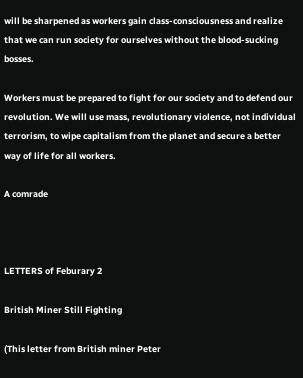will be sharpened as workers gain class-consciousness and realize that we can run society for ourselves without the blood-sucking bosses.

Workers must be prepared to fight for our society and to defend our revolution. We will use mass, revolutionary violence, not individual terrorism, to wipe capitalism from the planet and secure a better way of life for all workers.

A comrade



LETTERS of Feburary 2

British Miner Still Fighting

(This letter from British miner Peter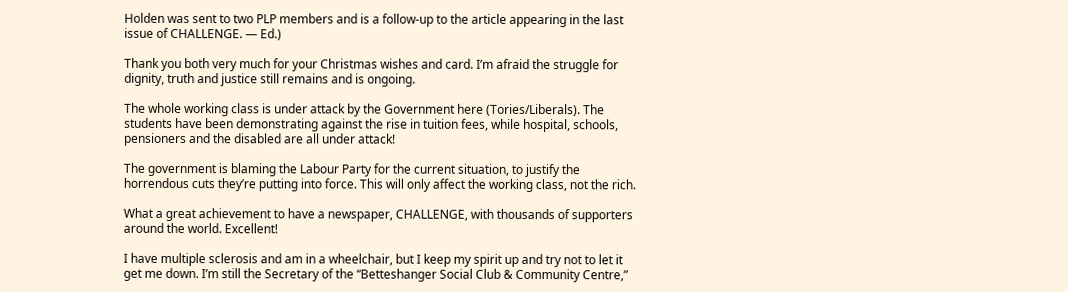Holden was sent to two PLP members and is a follow-up to the article appearing in the last issue of CHALLENGE. — Ed.)

Thank you both very much for your Christmas wishes and card. I’m afraid the struggle for dignity, truth and justice still remains and is ongoing.

The whole working class is under attack by the Government here (Tories/Liberals). The students have been demonstrating against the rise in tuition fees, while hospital, schools, pensioners and the disabled are all under attack!

The government is blaming the Labour Party for the current situation, to justify the horrendous cuts they’re putting into force. This will only affect the working class, not the rich.

What a great achievement to have a newspaper, CHALLENGE, with thousands of supporters around the world. Excellent!

I have multiple sclerosis and am in a wheelchair, but I keep my spirit up and try not to let it get me down. I’m still the Secretary of the “Betteshanger Social Club & Community Centre,”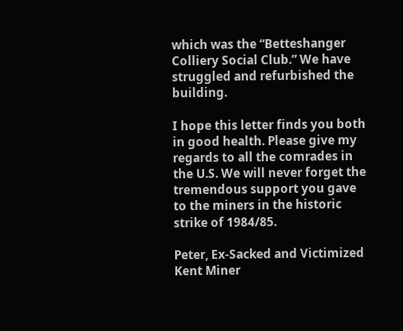which was the “Betteshanger Colliery Social Club.” We have struggled and refurbished the building.

I hope this letter finds you both in good health. Please give my regards to all the comrades in the U.S. We will never forget the tremendous support you gave to the miners in the historic strike of 1984/85.

Peter, Ex-Sacked and Victimized Kent Miner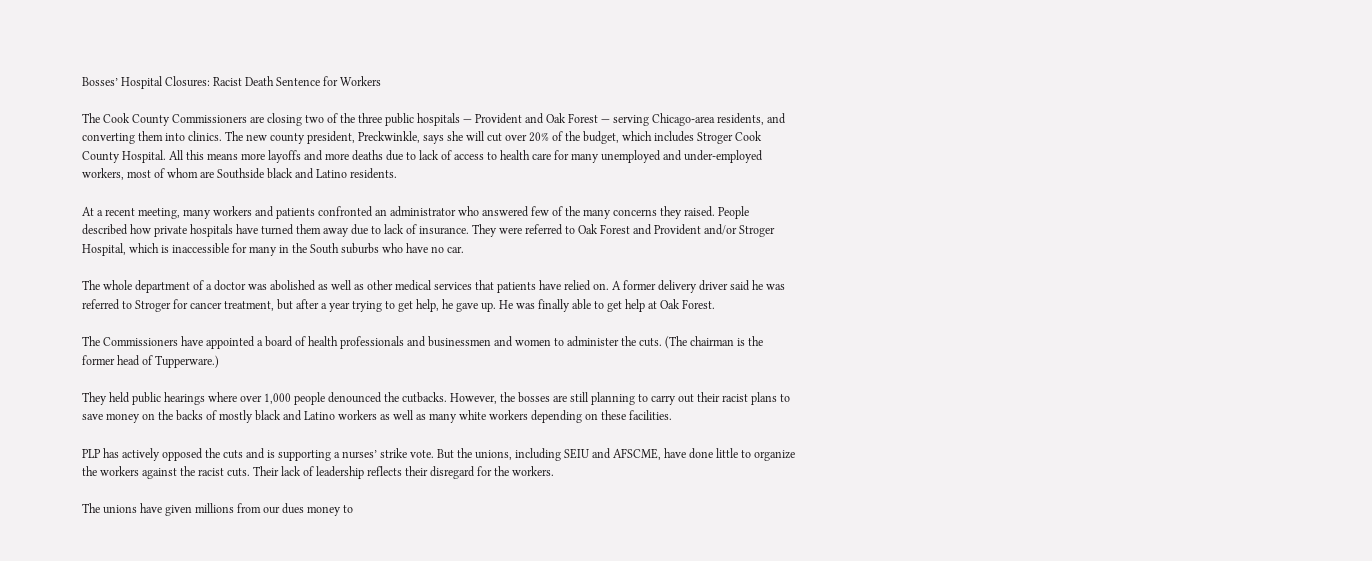Bosses’ Hospital Closures: Racist Death Sentence for Workers

The Cook County Commissioners are closing two of the three public hospitals — Provident and Oak Forest — serving Chicago-area residents, and converting them into clinics. The new county president, Preckwinkle, says she will cut over 20% of the budget, which includes Stroger Cook County Hospital. All this means more layoffs and more deaths due to lack of access to health care for many unemployed and under-employed workers, most of whom are Southside black and Latino residents.

At a recent meeting, many workers and patients confronted an administrator who answered few of the many concerns they raised. People described how private hospitals have turned them away due to lack of insurance. They were referred to Oak Forest and Provident and/or Stroger Hospital, which is inaccessible for many in the South suburbs who have no car.

The whole department of a doctor was abolished as well as other medical services that patients have relied on. A former delivery driver said he was referred to Stroger for cancer treatment, but after a year trying to get help, he gave up. He was finally able to get help at Oak Forest.

The Commissioners have appointed a board of health professionals and businessmen and women to administer the cuts. (The chairman is the former head of Tupperware.)

They held public hearings where over 1,000 people denounced the cutbacks. However, the bosses are still planning to carry out their racist plans to save money on the backs of mostly black and Latino workers as well as many white workers depending on these facilities.

PLP has actively opposed the cuts and is supporting a nurses’ strike vote. But the unions, including SEIU and AFSCME, have done little to organize the workers against the racist cuts. Their lack of leadership reflects their disregard for the workers.

The unions have given millions from our dues money to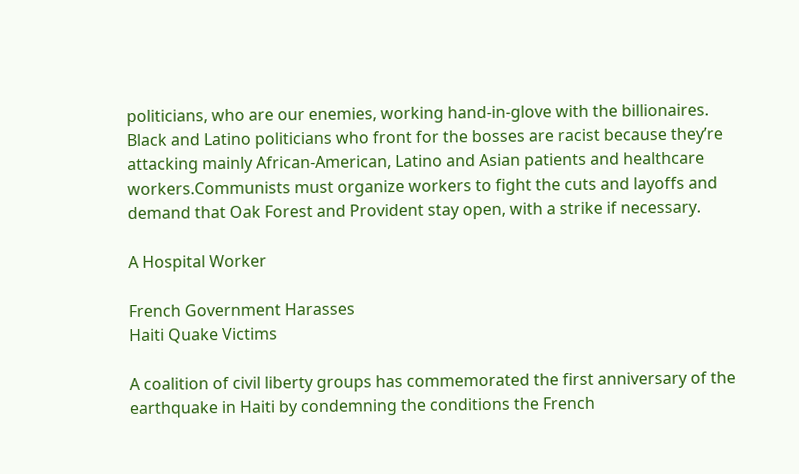politicians, who are our enemies, working hand-in-glove with the billionaires. Black and Latino politicians who front for the bosses are racist because they’re attacking mainly African-American, Latino and Asian patients and healthcare workers.Communists must organize workers to fight the cuts and layoffs and demand that Oak Forest and Provident stay open, with a strike if necessary.

A Hospital Worker

French Government Harasses
Haiti Quake Victims

A coalition of civil liberty groups has commemorated the first anniversary of the earthquake in Haiti by condemning the conditions the French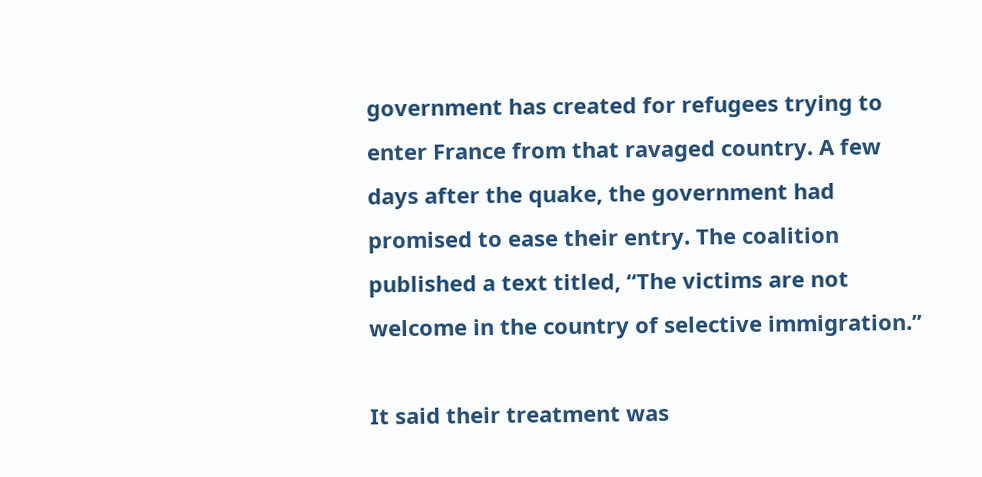government has created for refugees trying to enter France from that ravaged country. A few days after the quake, the government had promised to ease their entry. The coalition published a text titled, “The victims are not welcome in the country of selective immigration.”

It said their treatment was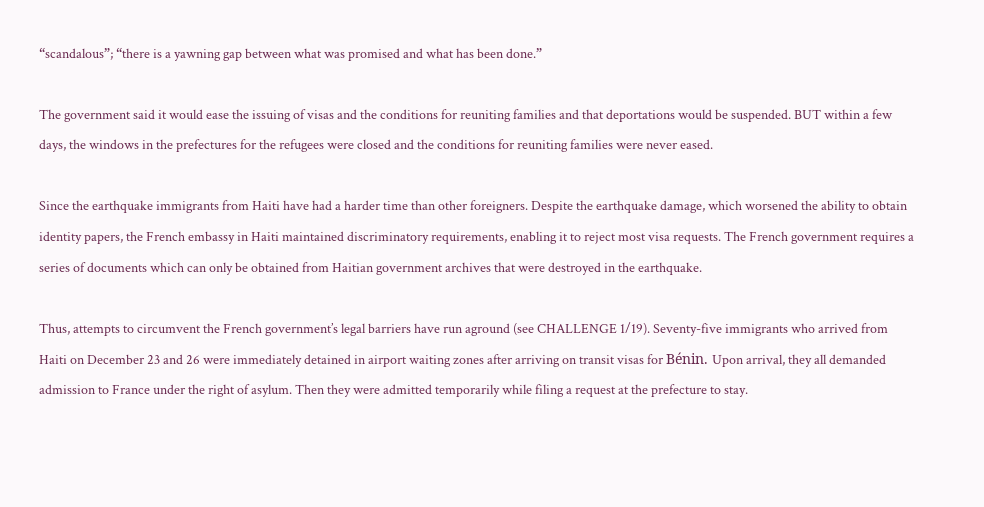“scandalous”; “there is a yawning gap between what was promised and what has been done.”

The government said it would ease the issuing of visas and the conditions for reuniting families and that deportations would be suspended. BUT within a few days, the windows in the prefectures for the refugees were closed and the conditions for reuniting families were never eased.

Since the earthquake immigrants from Haiti have had a harder time than other foreigners. Despite the earthquake damage, which worsened the ability to obtain identity papers, the French embassy in Haiti maintained discriminatory requirements, enabling it to reject most visa requests. The French government requires a series of documents which can only be obtained from Haitian government archives that were destroyed in the earthquake.

Thus, attempts to circumvent the French government’s legal barriers have run aground (see CHALLENGE 1/19). Seventy-five immigrants who arrived from Haiti on December 23 and 26 were immediately detained in airport waiting zones after arriving on transit visas for Bénin. Upon arrival, they all demanded admission to France under the right of asylum. Then they were admitted temporarily while filing a request at the prefecture to stay.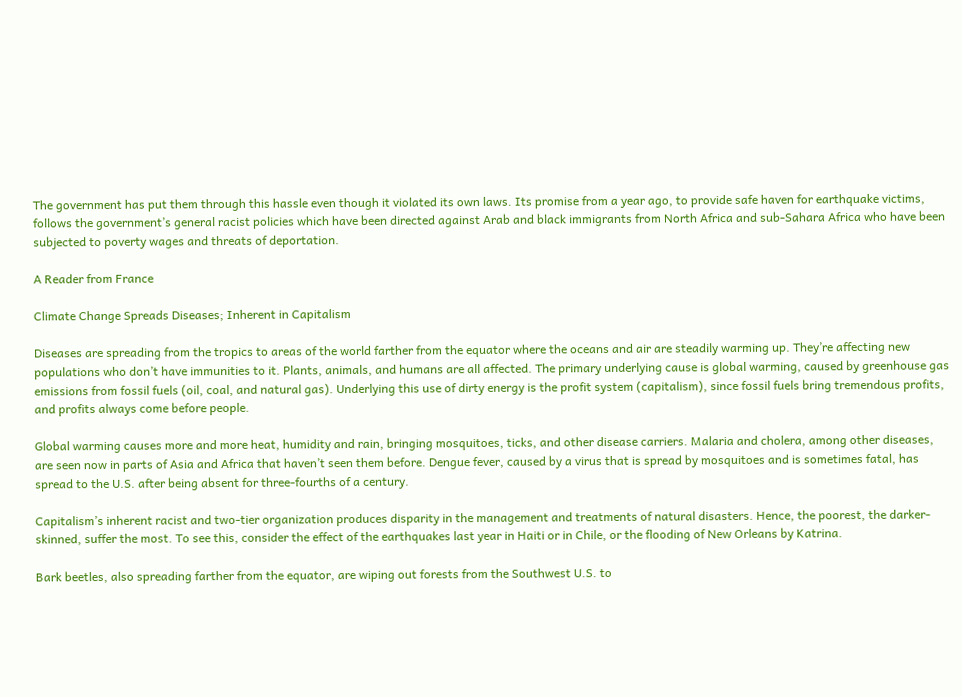The government has put them through this hassle even though it violated its own laws. Its promise from a year ago, to provide safe haven for earthquake victims, follows the government’s general racist policies which have been directed against Arab and black immigrants from North Africa and sub-Sahara Africa who have been subjected to poverty wages and threats of deportation.

A Reader from France

Climate Change Spreads Diseases; Inherent in Capitalism

Diseases are spreading from the tropics to areas of the world farther from the equator where the oceans and air are steadily warming up. They’re affecting new populations who don’t have immunities to it. Plants, animals, and humans are all affected. The primary underlying cause is global warming, caused by greenhouse gas emissions from fossil fuels (oil, coal, and natural gas). Underlying this use of dirty energy is the profit system (capitalism), since fossil fuels bring tremendous profits, and profits always come before people.

Global warming causes more and more heat, humidity and rain, bringing mosquitoes, ticks, and other disease carriers. Malaria and cholera, among other diseases, are seen now in parts of Asia and Africa that haven’t seen them before. Dengue fever, caused by a virus that is spread by mosquitoes and is sometimes fatal, has spread to the U.S. after being absent for three-fourths of a century.

Capitalism’s inherent racist and two-tier organization produces disparity in the management and treatments of natural disasters. Hence, the poorest, the darker-skinned, suffer the most. To see this, consider the effect of the earthquakes last year in Haiti or in Chile, or the flooding of New Orleans by Katrina.

Bark beetles, also spreading farther from the equator, are wiping out forests from the Southwest U.S. to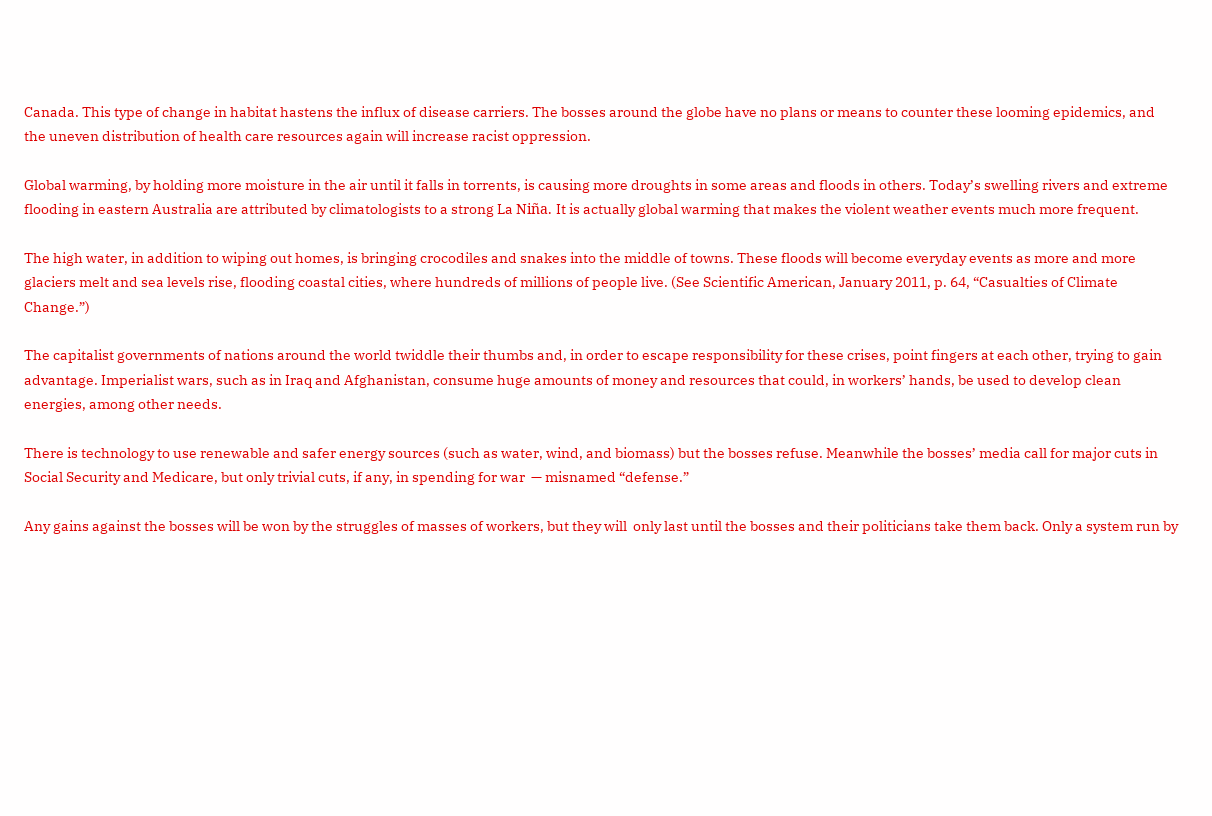Canada. This type of change in habitat hastens the influx of disease carriers. The bosses around the globe have no plans or means to counter these looming epidemics, and the uneven distribution of health care resources again will increase racist oppression.

Global warming, by holding more moisture in the air until it falls in torrents, is causing more droughts in some areas and floods in others. Today’s swelling rivers and extreme flooding in eastern Australia are attributed by climatologists to a strong La Niña. It is actually global warming that makes the violent weather events much more frequent.

The high water, in addition to wiping out homes, is bringing crocodiles and snakes into the middle of towns. These floods will become everyday events as more and more glaciers melt and sea levels rise, flooding coastal cities, where hundreds of millions of people live. (See Scientific American, January 2011, p. 64, “Casualties of Climate Change.”)

The capitalist governments of nations around the world twiddle their thumbs and, in order to escape responsibility for these crises, point fingers at each other, trying to gain advantage. Imperialist wars, such as in Iraq and Afghanistan, consume huge amounts of money and resources that could, in workers’ hands, be used to develop clean energies, among other needs.

There is technology to use renewable and safer energy sources (such as water, wind, and biomass) but the bosses refuse. Meanwhile the bosses’ media call for major cuts in Social Security and Medicare, but only trivial cuts, if any, in spending for war  — misnamed “defense.”

Any gains against the bosses will be won by the struggles of masses of workers, but they will  only last until the bosses and their politicians take them back. Only a system run by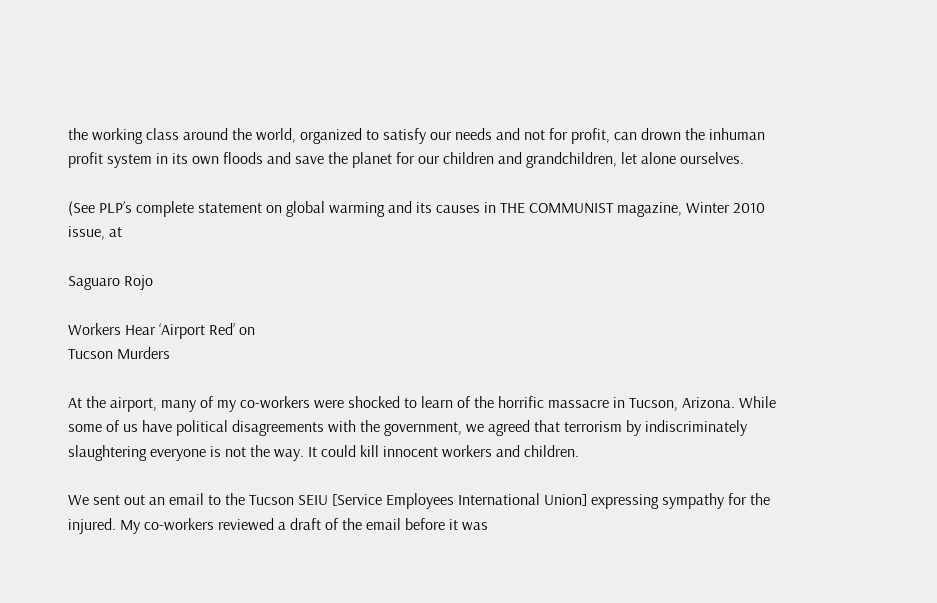the working class around the world, organized to satisfy our needs and not for profit, can drown the inhuman profit system in its own floods and save the planet for our children and grandchildren, let alone ourselves.

(See PLP’s complete statement on global warming and its causes in THE COMMUNIST magazine, Winter 2010 issue, at

Saguaro Rojo

Workers Hear ‘Airport Red’ on
Tucson Murders

At the airport, many of my co-workers were shocked to learn of the horrific massacre in Tucson, Arizona. While some of us have political disagreements with the government, we agreed that terrorism by indiscriminately slaughtering everyone is not the way. It could kill innocent workers and children.

We sent out an email to the Tucson SEIU [Service Employees International Union] expressing sympathy for the injured. My co-workers reviewed a draft of the email before it was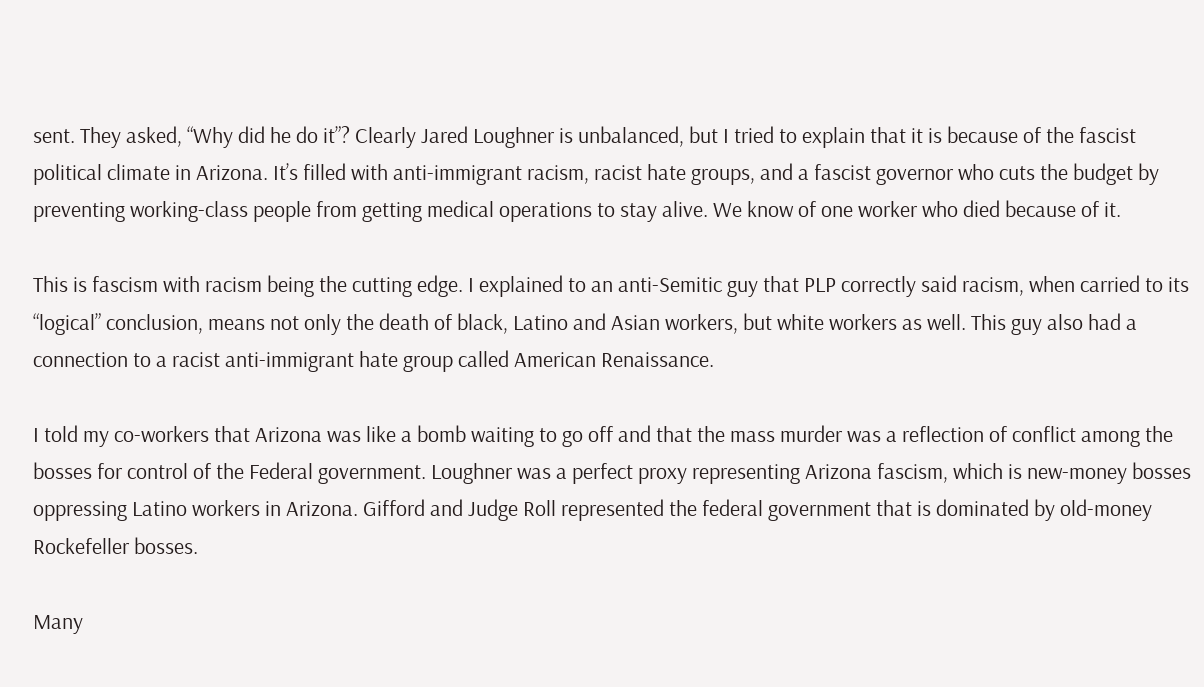sent. They asked, “Why did he do it”? Clearly Jared Loughner is unbalanced, but I tried to explain that it is because of the fascist political climate in Arizona. It’s filled with anti-immigrant racism, racist hate groups, and a fascist governor who cuts the budget by preventing working-class people from getting medical operations to stay alive. We know of one worker who died because of it.

This is fascism with racism being the cutting edge. I explained to an anti-Semitic guy that PLP correctly said racism, when carried to its “logical” conclusion, means not only the death of black, Latino and Asian workers, but white workers as well. This guy also had a connection to a racist anti-immigrant hate group called American Renaissance.

I told my co-workers that Arizona was like a bomb waiting to go off and that the mass murder was a reflection of conflict among the bosses for control of the Federal government. Loughner was a perfect proxy representing Arizona fascism, which is new-money bosses oppressing Latino workers in Arizona. Gifford and Judge Roll represented the federal government that is dominated by old-money Rockefeller bosses.

Many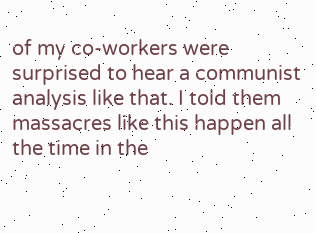of my co-workers were surprised to hear a communist analysis like that. I told them massacres like this happen all the time in the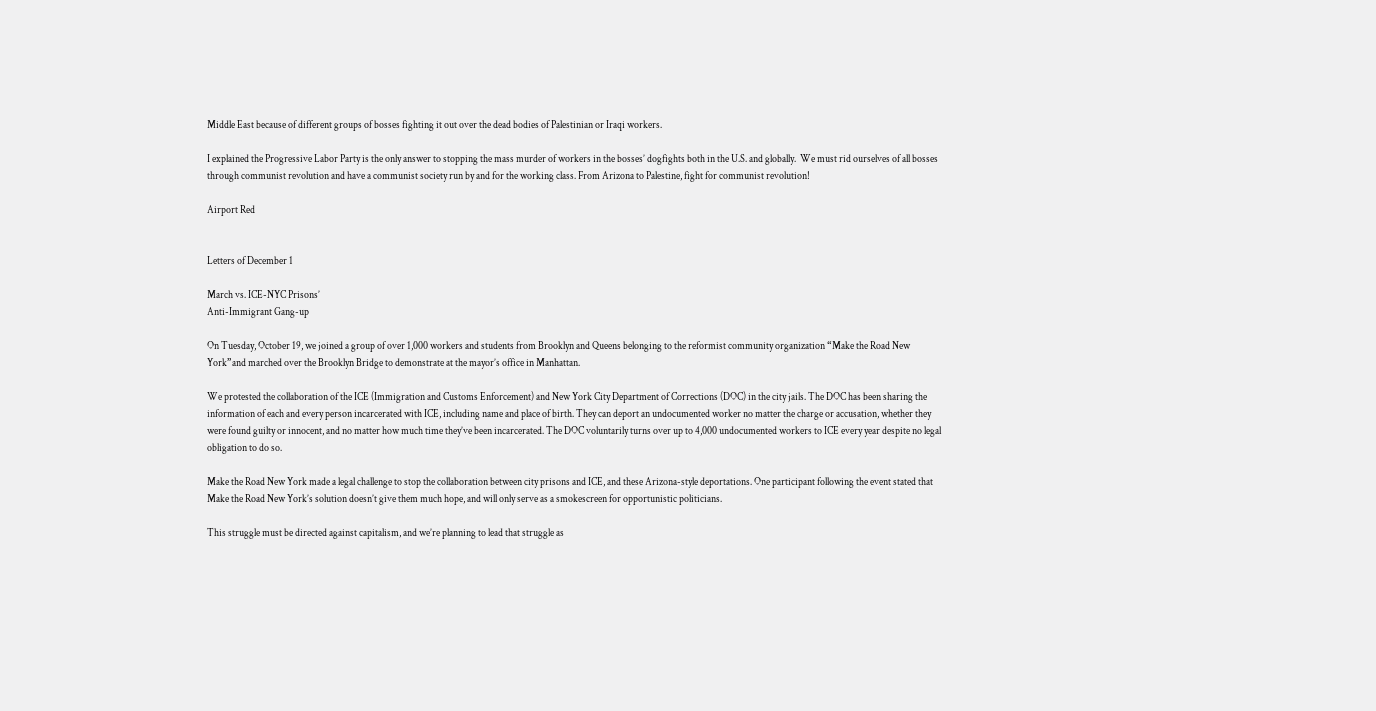Middle East because of different groups of bosses fighting it out over the dead bodies of Palestinian or Iraqi workers.

I explained the Progressive Labor Party is the only answer to stopping the mass murder of workers in the bosses’ dogfights both in the U.S. and globally.  We must rid ourselves of all bosses through communist revolution and have a communist society run by and for the working class. From Arizona to Palestine, fight for communist revolution!

Airport Red


Letters of December 1

March vs. ICE-NYC Prisons’
Anti-Immigrant Gang-up

On Tuesday, October 19, we joined a group of over 1,000 workers and students from Brooklyn and Queens belonging to the reformist community organization “Make the Road New York”and marched over the Brooklyn Bridge to demonstrate at the mayor’s office in Manhattan.

We protested the collaboration of the ICE (Immigration and Customs Enforcement) and New York City Department of Corrections (DOC) in the city jails. The DOC has been sharing the information of each and every person incarcerated with ICE, including name and place of birth. They can deport an undocumented worker no matter the charge or accusation, whether they were found guilty or innocent, and no matter how much time they’ve been incarcerated. The DOC voluntarily turns over up to 4,000 undocumented workers to ICE every year despite no legal obligation to do so.

Make the Road New York made a legal challenge to stop the collaboration between city prisons and ICE, and these Arizona-style deportations. One participant following the event stated that Make the Road New York’s solution doesn’t give them much hope, and will only serve as a smokescreen for opportunistic politicians.

This struggle must be directed against capitalism, and we’re planning to lead that struggle as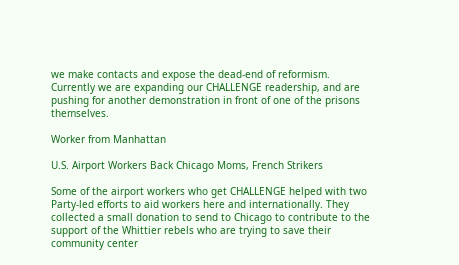we make contacts and expose the dead-end of reformism. Currently we are expanding our CHALLENGE readership, and are pushing for another demonstration in front of one of the prisons themselves.

Worker from Manhattan

U.S. Airport Workers Back Chicago Moms, French Strikers

Some of the airport workers who get CHALLENGE helped with two Party-led efforts to aid workers here and internationally. They collected a small donation to send to Chicago to contribute to the support of the Whittier rebels who are trying to save their community center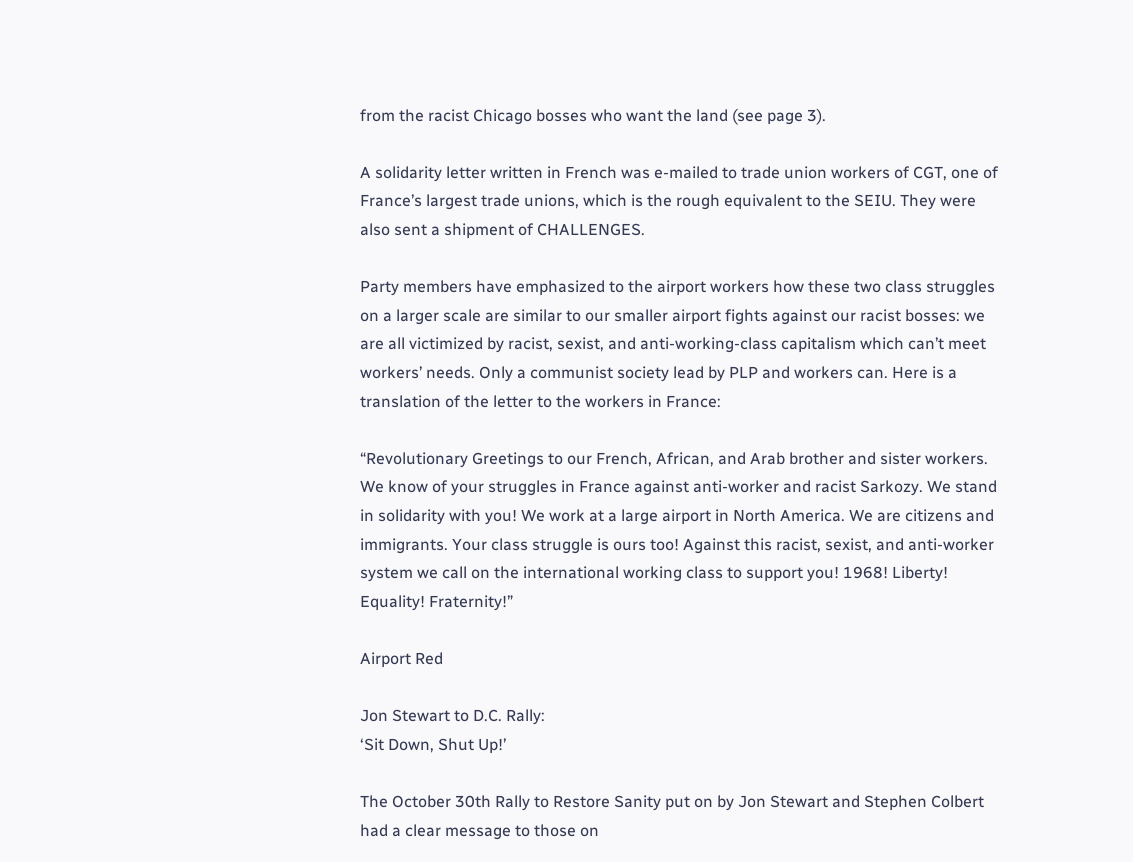from the racist Chicago bosses who want the land (see page 3).

A solidarity letter written in French was e-mailed to trade union workers of CGT, one of France’s largest trade unions, which is the rough equivalent to the SEIU. They were also sent a shipment of CHALLENGES.

Party members have emphasized to the airport workers how these two class struggles on a larger scale are similar to our smaller airport fights against our racist bosses: we are all victimized by racist, sexist, and anti-working-class capitalism which can’t meet workers’ needs. Only a communist society lead by PLP and workers can. Here is a translation of the letter to the workers in France:

“Revolutionary Greetings to our French, African, and Arab brother and sister workers. We know of your struggles in France against anti-worker and racist Sarkozy. We stand in solidarity with you! We work at a large airport in North America. We are citizens and immigrants. Your class struggle is ours too! Against this racist, sexist, and anti-worker system we call on the international working class to support you! 1968! Liberty! Equality! Fraternity!”

Airport Red

Jon Stewart to D.C. Rally:
‘Sit Down, Shut Up!’

The October 30th Rally to Restore Sanity put on by Jon Stewart and Stephen Colbert had a clear message to those on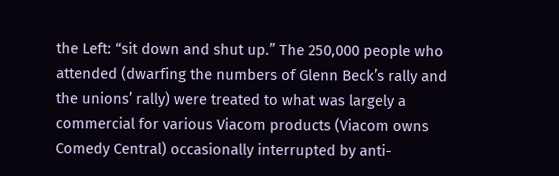the Left: “sit down and shut up.” The 250,000 people who attended (dwarfing the numbers of Glenn Beck’s rally and the unions’ rally) were treated to what was largely a commercial for various Viacom products (Viacom owns Comedy Central) occasionally interrupted by anti-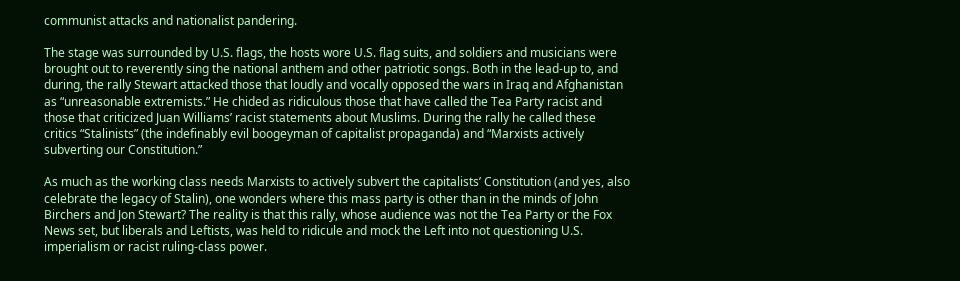communist attacks and nationalist pandering.

The stage was surrounded by U.S. flags, the hosts wore U.S. flag suits, and soldiers and musicians were brought out to reverently sing the national anthem and other patriotic songs. Both in the lead-up to, and during, the rally Stewart attacked those that loudly and vocally opposed the wars in Iraq and Afghanistan as “unreasonable extremists.” He chided as ridiculous those that have called the Tea Party racist and those that criticized Juan Williams’ racist statements about Muslims. During the rally he called these critics “Stalinists” (the indefinably evil boogeyman of capitalist propaganda) and “Marxists actively subverting our Constitution.”

As much as the working class needs Marxists to actively subvert the capitalists’ Constitution (and yes, also celebrate the legacy of Stalin), one wonders where this mass party is other than in the minds of John Birchers and Jon Stewart? The reality is that this rally, whose audience was not the Tea Party or the Fox News set, but liberals and Leftists, was held to ridicule and mock the Left into not questioning U.S. imperialism or racist ruling-class power.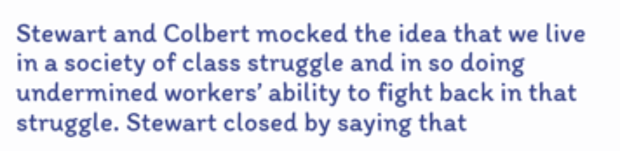Stewart and Colbert mocked the idea that we live in a society of class struggle and in so doing undermined workers’ ability to fight back in that struggle. Stewart closed by saying that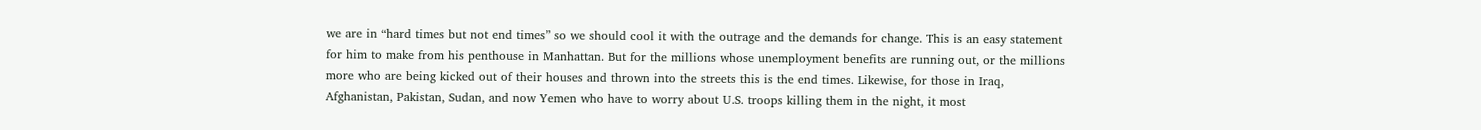we are in “hard times but not end times” so we should cool it with the outrage and the demands for change. This is an easy statement for him to make from his penthouse in Manhattan. But for the millions whose unemployment benefits are running out, or the millions more who are being kicked out of their houses and thrown into the streets this is the end times. Likewise, for those in Iraq, Afghanistan, Pakistan, Sudan, and now Yemen who have to worry about U.S. troops killing them in the night, it most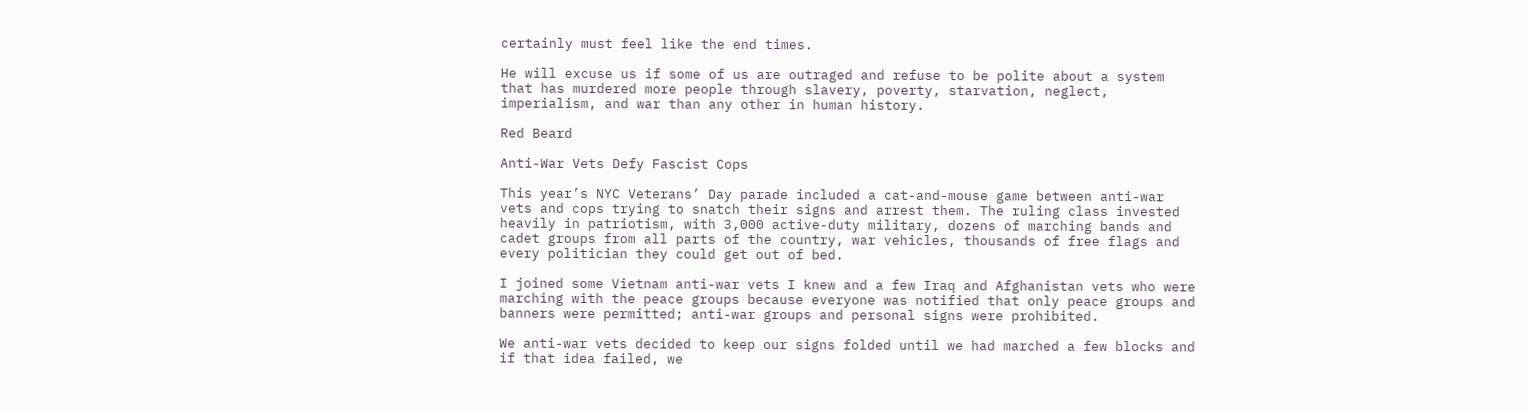certainly must feel like the end times.

He will excuse us if some of us are outraged and refuse to be polite about a system that has murdered more people through slavery, poverty, starvation, neglect, imperialism, and war than any other in human history.

Red Beard

Anti-War Vets Defy Fascist Cops

This year’s NYC Veterans’ Day parade included a cat-and-mouse game between anti-war vets and cops trying to snatch their signs and arrest them. The ruling class invested heavily in patriotism, with 3,000 active-duty military, dozens of marching bands and cadet groups from all parts of the country, war vehicles, thousands of free flags and every politician they could get out of bed.

I joined some Vietnam anti-war vets I knew and a few Iraq and Afghanistan vets who were marching with the peace groups because everyone was notified that only peace groups and banners were permitted; anti-war groups and personal signs were prohibited.

We anti-war vets decided to keep our signs folded until we had marched a few blocks and if that idea failed, we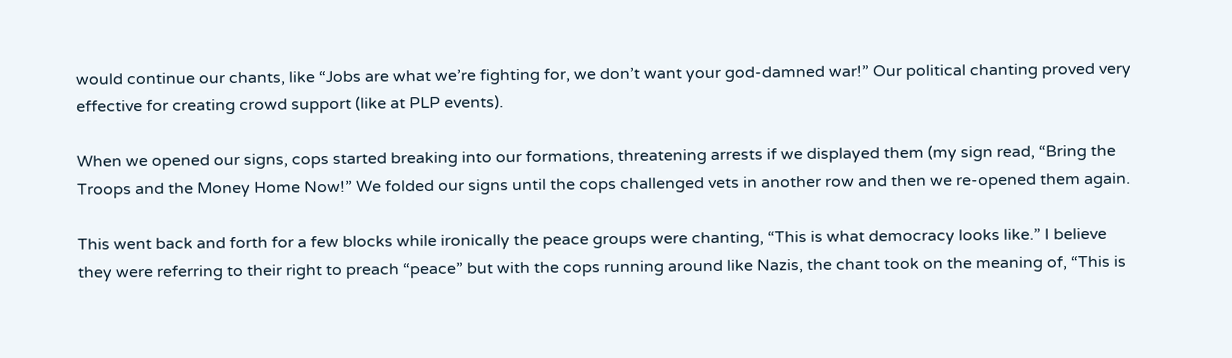would continue our chants, like “Jobs are what we’re fighting for, we don’t want your god-damned war!” Our political chanting proved very effective for creating crowd support (like at PLP events).

When we opened our signs, cops started breaking into our formations, threatening arrests if we displayed them (my sign read, “Bring the Troops and the Money Home Now!” We folded our signs until the cops challenged vets in another row and then we re-opened them again.

This went back and forth for a few blocks while ironically the peace groups were chanting, “This is what democracy looks like.” I believe they were referring to their right to preach “peace” but with the cops running around like Nazis, the chant took on the meaning of, “This is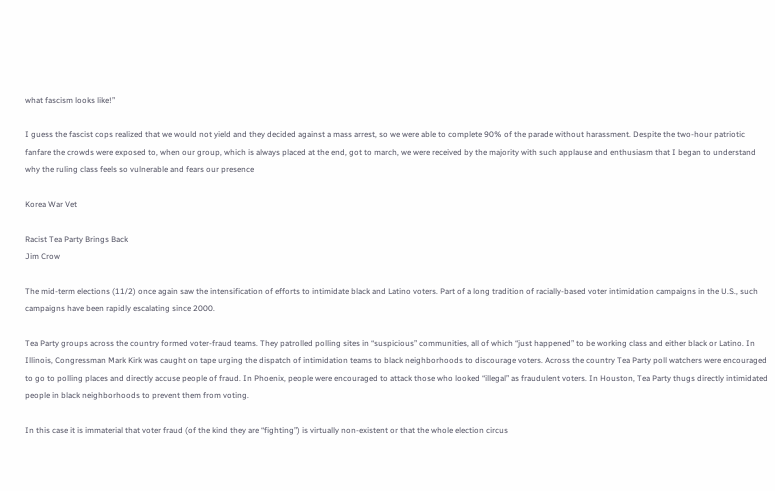what fascism looks like!”

I guess the fascist cops realized that we would not yield and they decided against a mass arrest, so we were able to complete 90% of the parade without harassment. Despite the two-hour patriotic fanfare the crowds were exposed to, when our group, which is always placed at the end, got to march, we were received by the majority with such applause and enthusiasm that I began to understand why the ruling class feels so vulnerable and fears our presence

Korea War Vet

Racist Tea Party Brings Back
Jim Crow

The mid-term elections (11/2) once again saw the intensification of efforts to intimidate black and Latino voters. Part of a long tradition of racially-based voter intimidation campaigns in the U.S., such campaigns have been rapidly escalating since 2000.

Tea Party groups across the country formed voter-fraud teams. They patrolled polling sites in “suspicious” communities, all of which “just happened” to be working class and either black or Latino. In Illinois, Congressman Mark Kirk was caught on tape urging the dispatch of intimidation teams to black neighborhoods to discourage voters. Across the country Tea Party poll watchers were encouraged to go to polling places and directly accuse people of fraud. In Phoenix, people were encouraged to attack those who looked “illegal” as fraudulent voters. In Houston, Tea Party thugs directly intimidated people in black neighborhoods to prevent them from voting.

In this case it is immaterial that voter fraud (of the kind they are “fighting”) is virtually non-existent or that the whole election circus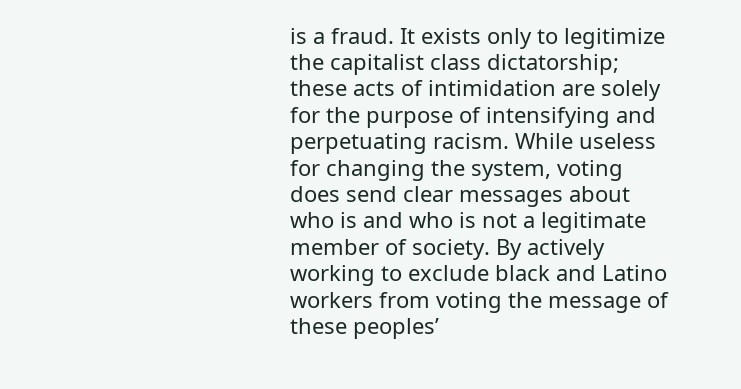is a fraud. It exists only to legitimize the capitalist class dictatorship; these acts of intimidation are solely for the purpose of intensifying and perpetuating racism. While useless for changing the system, voting does send clear messages about who is and who is not a legitimate member of society. By actively working to exclude black and Latino workers from voting the message of these peoples’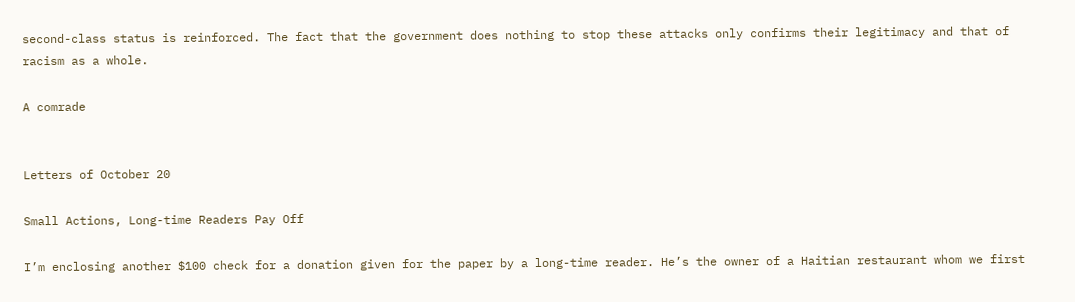second-class status is reinforced. The fact that the government does nothing to stop these attacks only confirms their legitimacy and that of racism as a whole.

A comrade


Letters of October 20

Small Actions, Long-time Readers Pay Off

I’m enclosing another $100 check for a donation given for the paper by a long-time reader. He’s the owner of a Haitian restaurant whom we first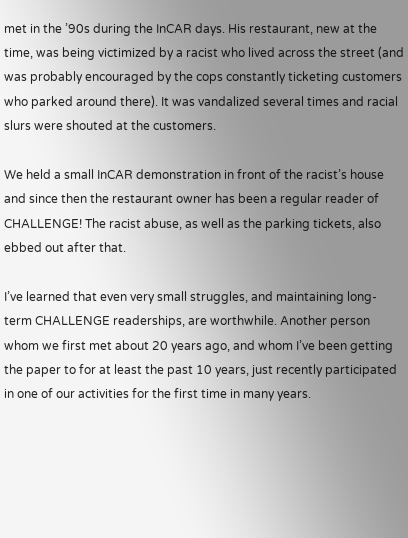met in the ’90s during the InCAR days. His restaurant, new at the time, was being victimized by a racist who lived across the street (and was probably encouraged by the cops constantly ticketing customers who parked around there). It was vandalized several times and racial slurs were shouted at the customers.

We held a small InCAR demonstration in front of the racist’s house and since then the restaurant owner has been a regular reader of CHALLENGE! The racist abuse, as well as the parking tickets, also ebbed out after that.

I’ve learned that even very small struggles, and maintaining long-term CHALLENGE readerships, are worthwhile. Another person whom we first met about 20 years ago, and whom I’ve been getting the paper to for at least the past 10 years, just recently participated in one of our activities for the first time in many years.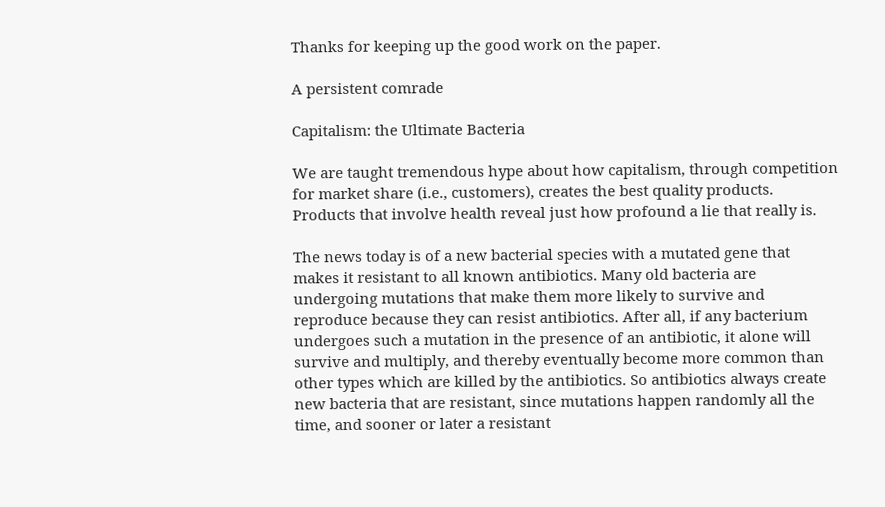Thanks for keeping up the good work on the paper.

A persistent comrade

Capitalism: the Ultimate Bacteria

We are taught tremendous hype about how capitalism, through competition for market share (i.e., customers), creates the best quality products. Products that involve health reveal just how profound a lie that really is.

The news today is of a new bacterial species with a mutated gene that makes it resistant to all known antibiotics. Many old bacteria are undergoing mutations that make them more likely to survive and reproduce because they can resist antibiotics. After all, if any bacterium undergoes such a mutation in the presence of an antibiotic, it alone will survive and multiply, and thereby eventually become more common than other types which are killed by the antibiotics. So antibiotics always create new bacteria that are resistant, since mutations happen randomly all the time, and sooner or later a resistant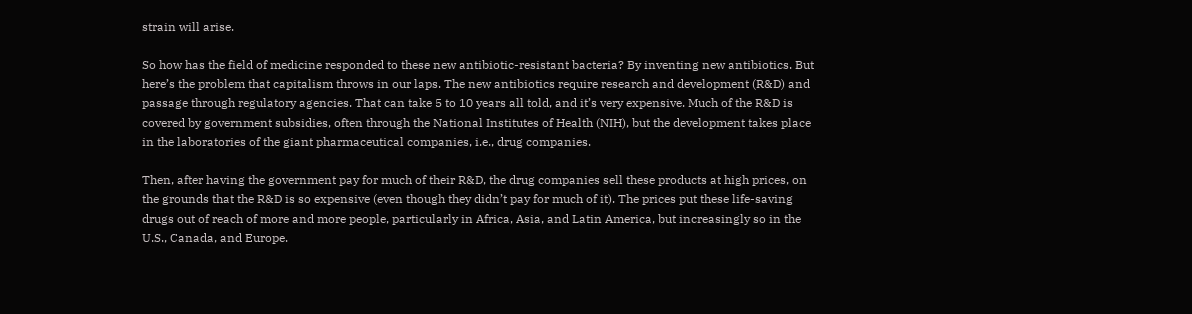strain will arise.

So how has the field of medicine responded to these new antibiotic-resistant bacteria? By inventing new antibiotics. But here’s the problem that capitalism throws in our laps. The new antibiotics require research and development (R&D) and passage through regulatory agencies. That can take 5 to 10 years all told, and it’s very expensive. Much of the R&D is covered by government subsidies, often through the National Institutes of Health (NIH), but the development takes place in the laboratories of the giant pharmaceutical companies, i.e., drug companies.

Then, after having the government pay for much of their R&D, the drug companies sell these products at high prices, on the grounds that the R&D is so expensive (even though they didn’t pay for much of it). The prices put these life-saving drugs out of reach of more and more people, particularly in Africa, Asia, and Latin America, but increasingly so in the U.S., Canada, and Europe.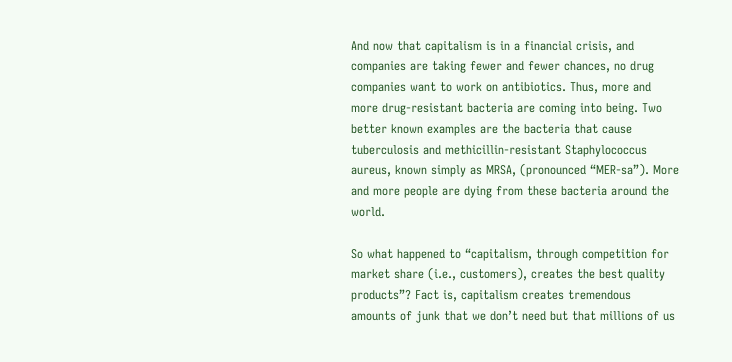And now that capitalism is in a financial crisis, and companies are taking fewer and fewer chances, no drug companies want to work on antibiotics. Thus, more and more drug-resistant bacteria are coming into being. Two better known examples are the bacteria that cause tuberculosis and methicillin-resistant Staphylococcus aureus, known simply as MRSA, (pronounced “MER-sa”). More and more people are dying from these bacteria around the world.

So what happened to “capitalism, through competition for market share (i.e., customers), creates the best quality products”? Fact is, capitalism creates tremendous amounts of junk that we don’t need but that millions of us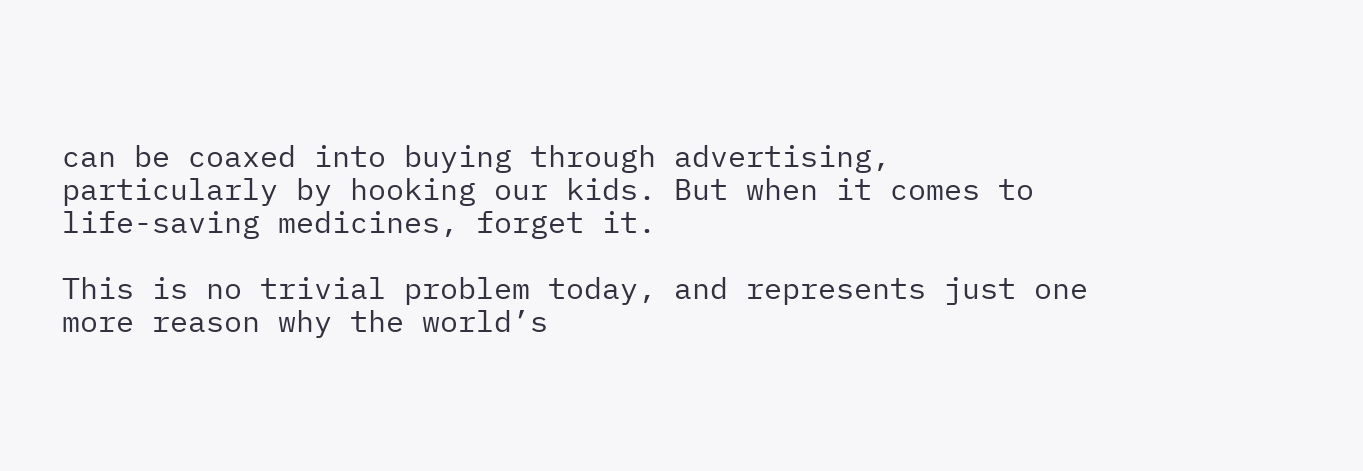can be coaxed into buying through advertising, particularly by hooking our kids. But when it comes to life-saving medicines, forget it.

This is no trivial problem today, and represents just one more reason why the world’s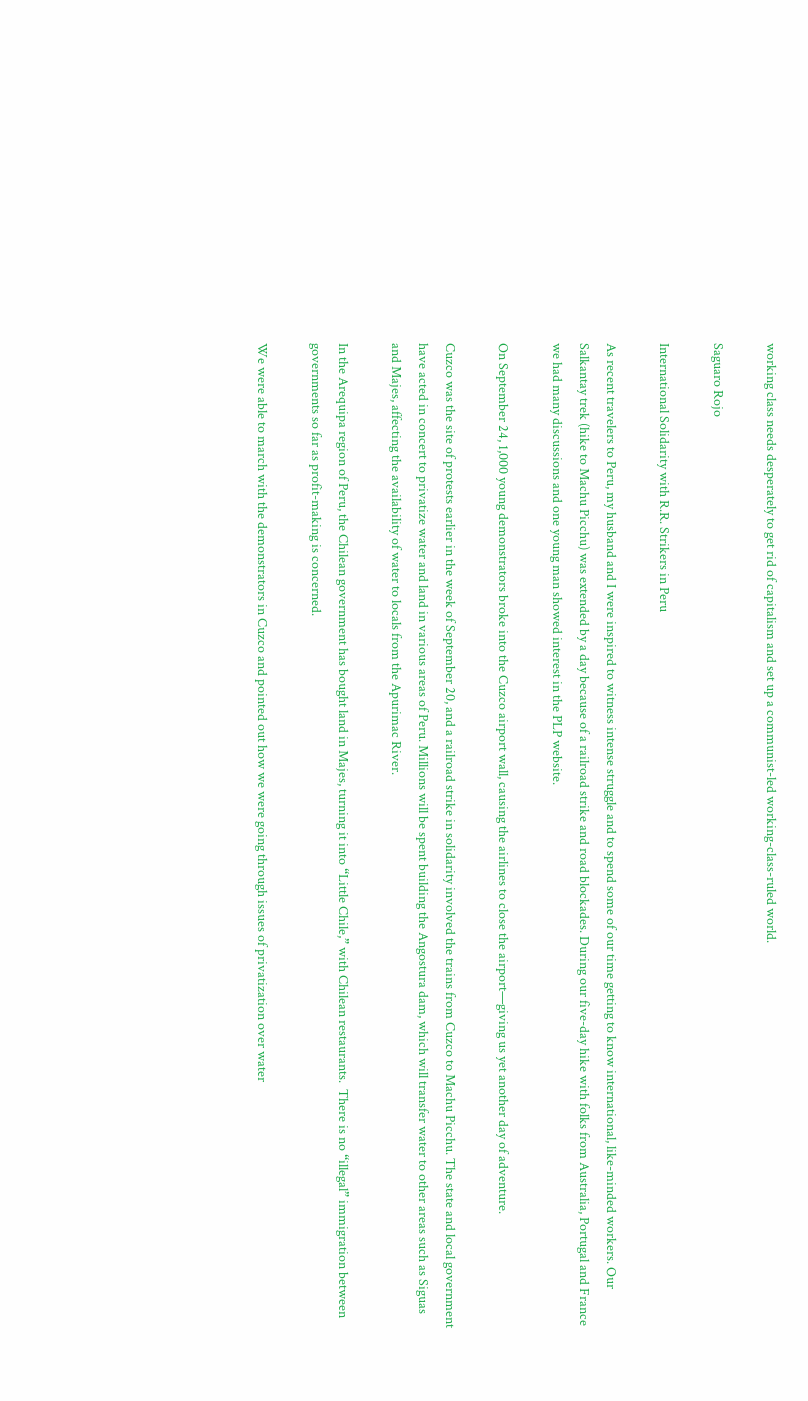working class needs desperately to get rid of capitalism and set up a communist-led working-class-ruled world.

Saguaro Rojo

International Solidarity with R.R. Strikers in Peru

As recent travelers to Peru, my husband and I were inspired to witness intense struggle and to spend some of our time getting to know international, like-minded workers. Our Salkantay trek (hike to Machu Picchu) was extended by a day because of a railroad strike and road blockades. During our five-day hike with folks from Australia, Portugal and France we had many discussions and one young man showed interest in the PLP website.

On September 24, 1,000 young demonstrators broke into the Cuzco airport wall, causing the airlines to close the airport—giving us yet another day of adventure.

Cuzco was the site of protests earlier in the week of September 20, and a railroad strike in solidarity involved the trains from Cuzco to Machu Picchu. The state and local government have acted in concert to privatize water and land in various areas of Peru. Millions will be spent building the Angostura dam, which will transfer water to other areas such as Siguas and Majes, affecting the availability of water to locals from the Apurimac River.

In the Arequipa region of Peru, the Chilean government has bought land in Majes, turning it into “Little Chile,” with Chilean restaurants.  There is no “illegal” immigration between governments so far as profit-making is concerned.

We were able to march with the demonstrators in Cuzco and pointed out how we were going through issues of privatization over water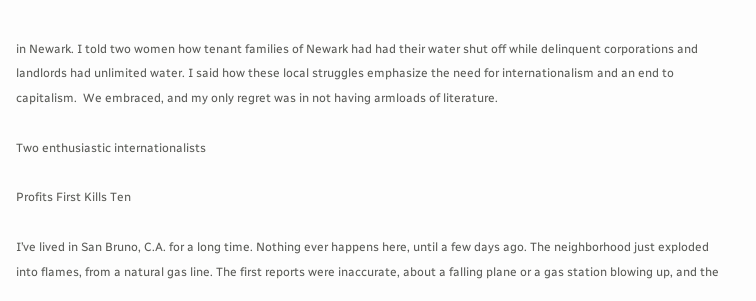in Newark. I told two women how tenant families of Newark had had their water shut off while delinquent corporations and landlords had unlimited water. I said how these local struggles emphasize the need for internationalism and an end to capitalism.  We embraced, and my only regret was in not having armloads of literature.

Two enthusiastic internationalists

Profits First Kills Ten

I’ve lived in San Bruno, C.A. for a long time. Nothing ever happens here, until a few days ago. The neighborhood just exploded into flames, from a natural gas line. The first reports were inaccurate, about a falling plane or a gas station blowing up, and the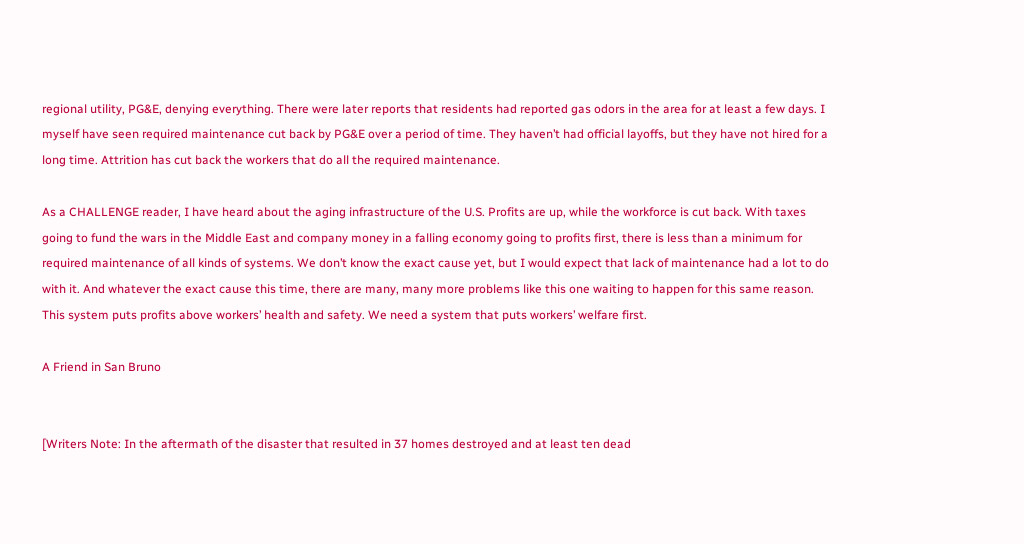regional utility, PG&E, denying everything. There were later reports that residents had reported gas odors in the area for at least a few days. I myself have seen required maintenance cut back by PG&E over a period of time. They haven’t had official layoffs, but they have not hired for a long time. Attrition has cut back the workers that do all the required maintenance.

As a CHALLENGE reader, I have heard about the aging infrastructure of the U.S. Profits are up, while the workforce is cut back. With taxes going to fund the wars in the Middle East and company money in a falling economy going to profits first, there is less than a minimum for required maintenance of all kinds of systems. We don’t know the exact cause yet, but I would expect that lack of maintenance had a lot to do with it. And whatever the exact cause this time, there are many, many more problems like this one waiting to happen for this same reason. This system puts profits above workers’ health and safety. We need a system that puts workers’ welfare first.

A Friend in San Bruno


[Writers Note: In the aftermath of the disaster that resulted in 37 homes destroyed and at least ten dead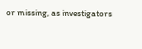or missing, as investigators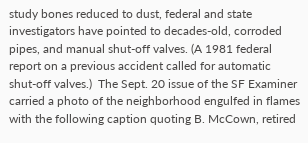study bones reduced to dust, federal and state investigators have pointed to decades-old, corroded pipes, and manual shut-off valves. (A 1981 federal report on a previous accident called for automatic shut-off valves.)  The Sept. 20 issue of the SF Examiner carried a photo of the neighborhood engulfed in flames with the following caption quoting B. McCown, retired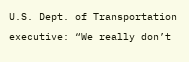U.S. Dept. of Transportation executive: “We really don’t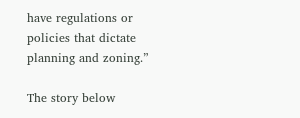have regulations or policies that dictate planning and zoning.”

The story below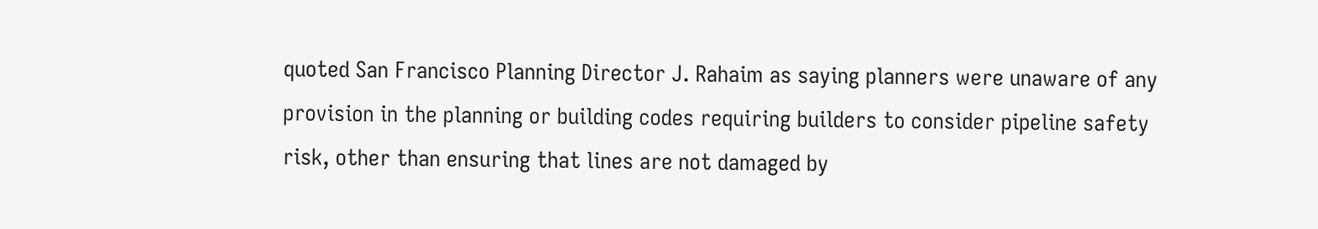quoted San Francisco Planning Director J. Rahaim as saying planners were unaware of any provision in the planning or building codes requiring builders to consider pipeline safety risk, other than ensuring that lines are not damaged by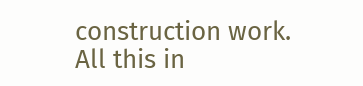construction work. All this in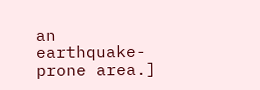an earthquake-prone area.]